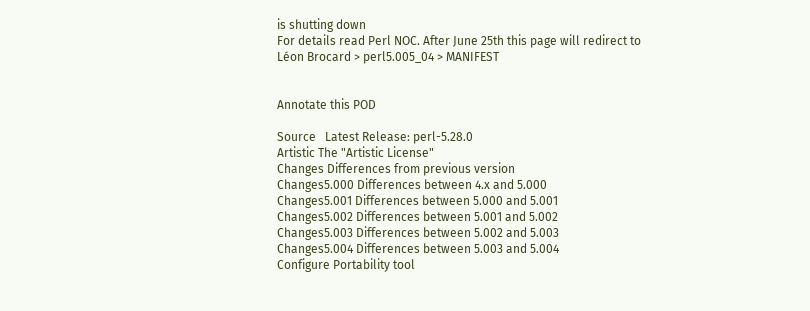is shutting down
For details read Perl NOC. After June 25th this page will redirect to
Léon Brocard > perl5.005_04 > MANIFEST


Annotate this POD

Source   Latest Release: perl-5.28.0
Artistic The "Artistic License"
Changes Differences from previous version
Changes5.000 Differences between 4.x and 5.000
Changes5.001 Differences between 5.000 and 5.001
Changes5.002 Differences between 5.001 and 5.002
Changes5.003 Differences between 5.002 and 5.003
Changes5.004 Differences between 5.003 and 5.004
Configure Portability tool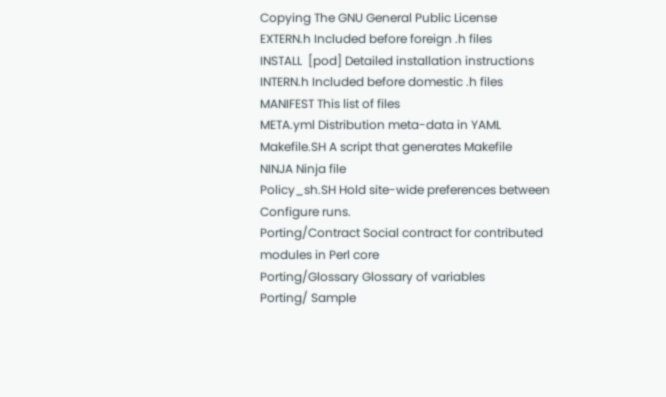Copying The GNU General Public License
EXTERN.h Included before foreign .h files
INSTALL  [pod] Detailed installation instructions
INTERN.h Included before domestic .h files
MANIFEST This list of files
META.yml Distribution meta-data in YAML
Makefile.SH A script that generates Makefile
NINJA Ninja file
Policy_sh.SH Hold site-wide preferences between Configure runs.
Porting/Contract Social contract for contributed modules in Perl core
Porting/Glossary Glossary of variables
Porting/ Sample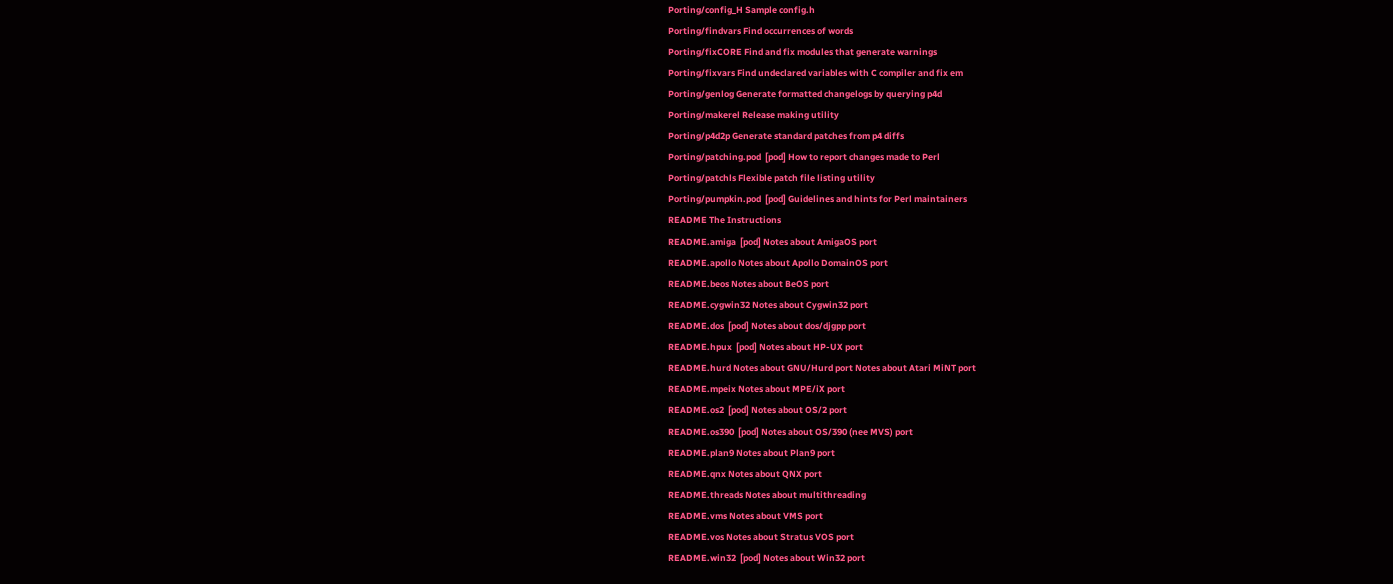Porting/config_H Sample config.h
Porting/findvars Find occurrences of words
Porting/fixCORE Find and fix modules that generate warnings
Porting/fixvars Find undeclared variables with C compiler and fix em
Porting/genlog Generate formatted changelogs by querying p4d
Porting/makerel Release making utility
Porting/p4d2p Generate standard patches from p4 diffs
Porting/patching.pod  [pod] How to report changes made to Perl
Porting/patchls Flexible patch file listing utility
Porting/pumpkin.pod  [pod] Guidelines and hints for Perl maintainers
README The Instructions
README.amiga  [pod] Notes about AmigaOS port
README.apollo Notes about Apollo DomainOS port
README.beos Notes about BeOS port
README.cygwin32 Notes about Cygwin32 port
README.dos  [pod] Notes about dos/djgpp port
README.hpux  [pod] Notes about HP-UX port
README.hurd Notes about GNU/Hurd port Notes about Atari MiNT port
README.mpeix Notes about MPE/iX port
README.os2  [pod] Notes about OS/2 port
README.os390  [pod] Notes about OS/390 (nee MVS) port
README.plan9 Notes about Plan9 port
README.qnx Notes about QNX port
README.threads Notes about multithreading
README.vms Notes about VMS port
README.vos Notes about Stratus VOS port
README.win32  [pod] Notes about Win32 port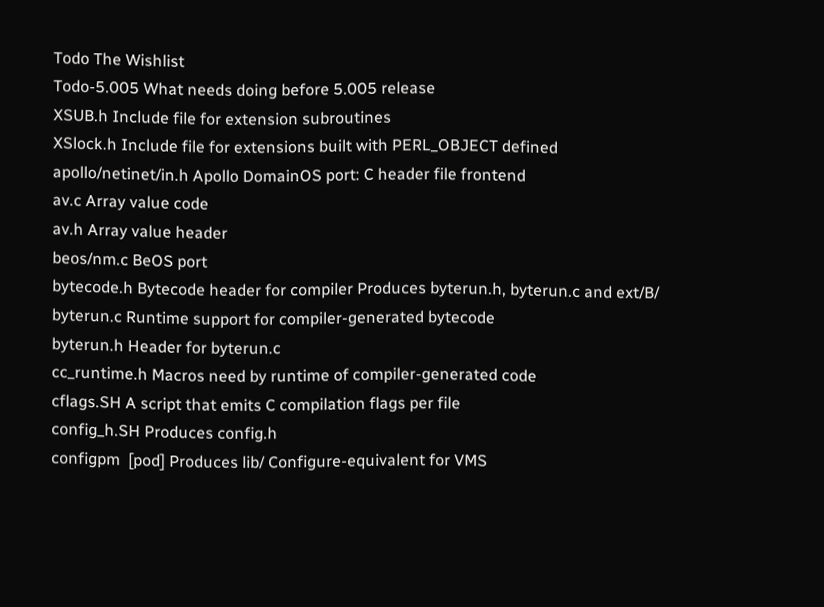Todo The Wishlist
Todo-5.005 What needs doing before 5.005 release
XSUB.h Include file for extension subroutines
XSlock.h Include file for extensions built with PERL_OBJECT defined
apollo/netinet/in.h Apollo DomainOS port: C header file frontend
av.c Array value code
av.h Array value header
beos/nm.c BeOS port
bytecode.h Bytecode header for compiler Produces byterun.h, byterun.c and ext/B/
byterun.c Runtime support for compiler-generated bytecode
byterun.h Header for byterun.c
cc_runtime.h Macros need by runtime of compiler-generated code
cflags.SH A script that emits C compilation flags per file
config_h.SH Produces config.h
configpm  [pod] Produces lib/ Configure-equivalent for VMS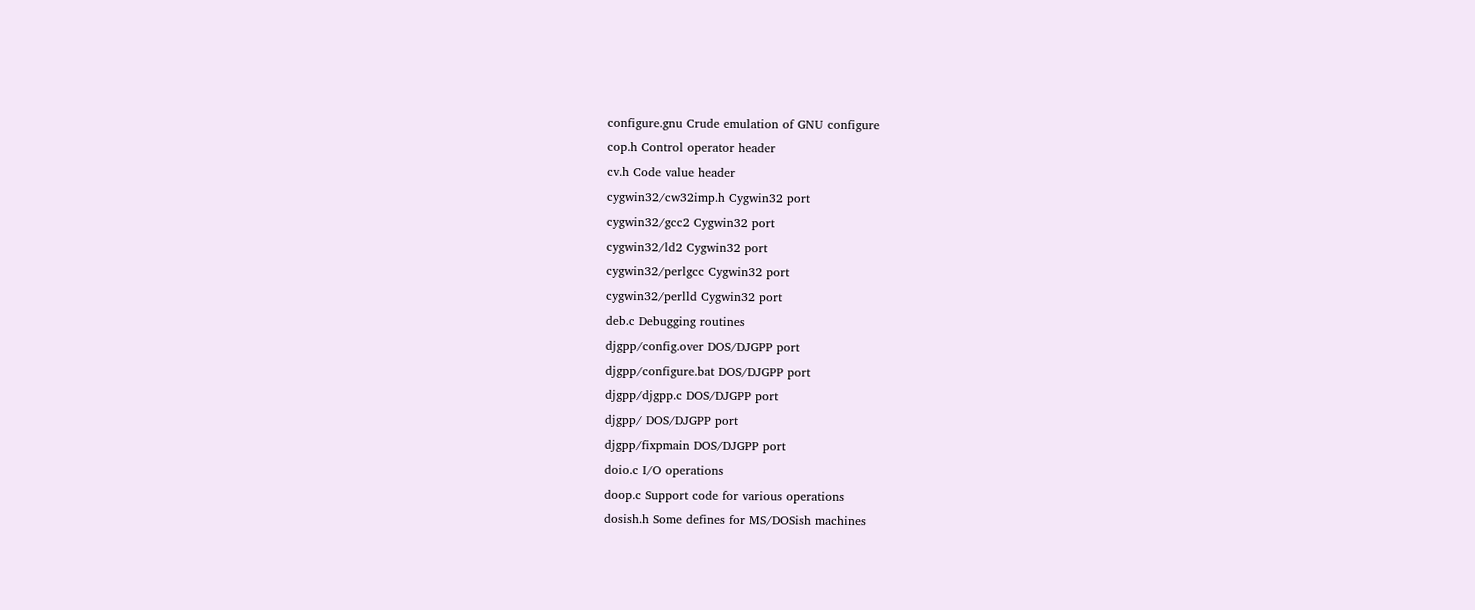configure.gnu Crude emulation of GNU configure
cop.h Control operator header
cv.h Code value header
cygwin32/cw32imp.h Cygwin32 port
cygwin32/gcc2 Cygwin32 port
cygwin32/ld2 Cygwin32 port
cygwin32/perlgcc Cygwin32 port
cygwin32/perlld Cygwin32 port
deb.c Debugging routines
djgpp/config.over DOS/DJGPP port
djgpp/configure.bat DOS/DJGPP port
djgpp/djgpp.c DOS/DJGPP port
djgpp/ DOS/DJGPP port
djgpp/fixpmain DOS/DJGPP port
doio.c I/O operations
doop.c Support code for various operations
dosish.h Some defines for MS/DOSish machines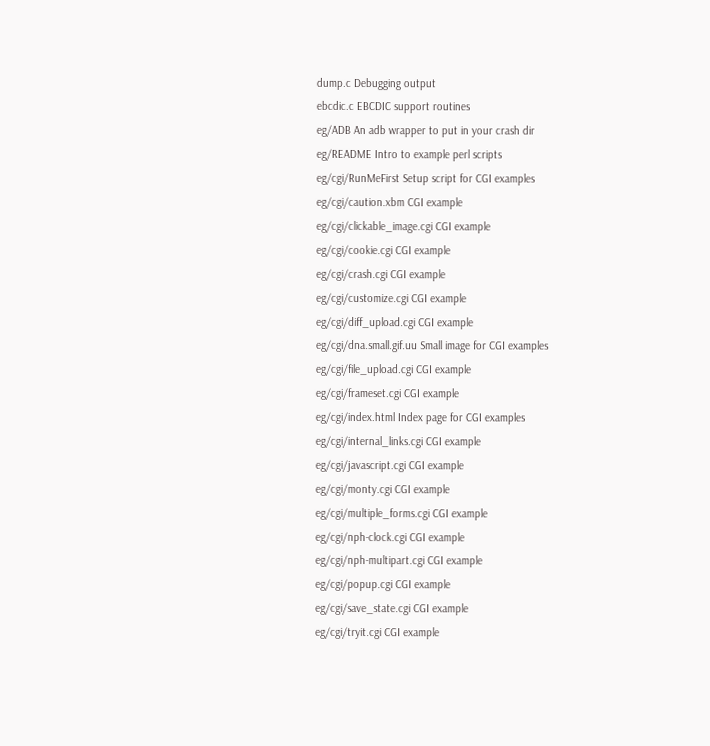dump.c Debugging output
ebcdic.c EBCDIC support routines
eg/ADB An adb wrapper to put in your crash dir
eg/README Intro to example perl scripts
eg/cgi/RunMeFirst Setup script for CGI examples
eg/cgi/caution.xbm CGI example
eg/cgi/clickable_image.cgi CGI example
eg/cgi/cookie.cgi CGI example
eg/cgi/crash.cgi CGI example
eg/cgi/customize.cgi CGI example
eg/cgi/diff_upload.cgi CGI example
eg/cgi/dna.small.gif.uu Small image for CGI examples
eg/cgi/file_upload.cgi CGI example
eg/cgi/frameset.cgi CGI example
eg/cgi/index.html Index page for CGI examples
eg/cgi/internal_links.cgi CGI example
eg/cgi/javascript.cgi CGI example
eg/cgi/monty.cgi CGI example
eg/cgi/multiple_forms.cgi CGI example
eg/cgi/nph-clock.cgi CGI example
eg/cgi/nph-multipart.cgi CGI example
eg/cgi/popup.cgi CGI example
eg/cgi/save_state.cgi CGI example
eg/cgi/tryit.cgi CGI example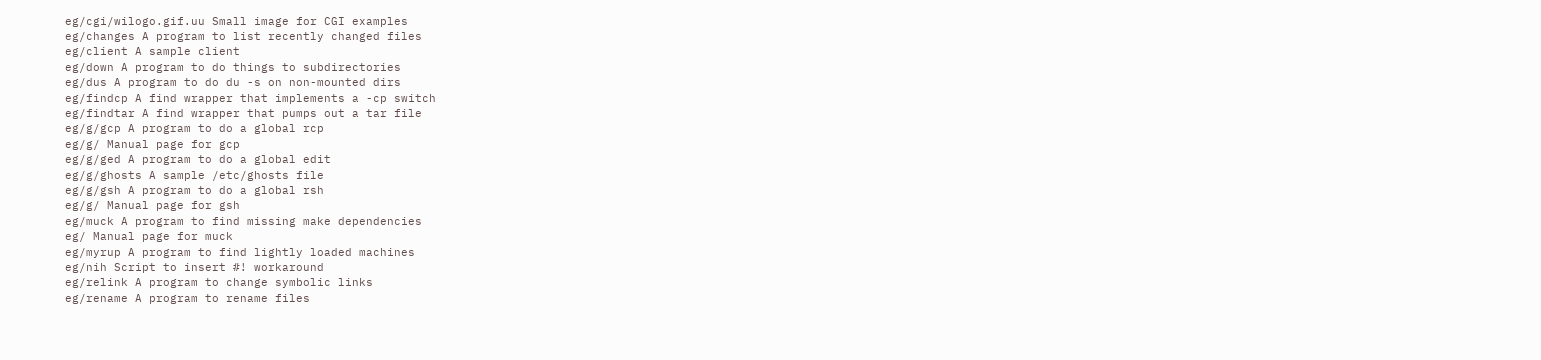eg/cgi/wilogo.gif.uu Small image for CGI examples
eg/changes A program to list recently changed files
eg/client A sample client
eg/down A program to do things to subdirectories
eg/dus A program to do du -s on non-mounted dirs
eg/findcp A find wrapper that implements a -cp switch
eg/findtar A find wrapper that pumps out a tar file
eg/g/gcp A program to do a global rcp
eg/g/ Manual page for gcp
eg/g/ged A program to do a global edit
eg/g/ghosts A sample /etc/ghosts file
eg/g/gsh A program to do a global rsh
eg/g/ Manual page for gsh
eg/muck A program to find missing make dependencies
eg/ Manual page for muck
eg/myrup A program to find lightly loaded machines
eg/nih Script to insert #! workaround
eg/relink A program to change symbolic links
eg/rename A program to rename files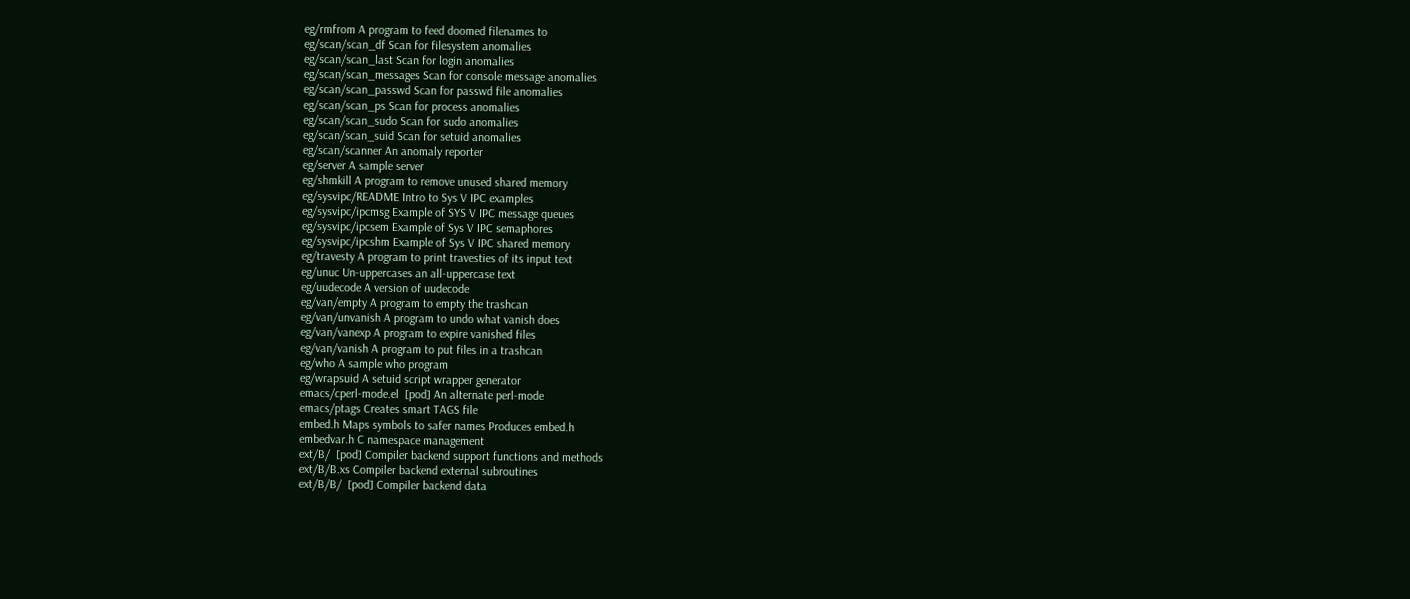eg/rmfrom A program to feed doomed filenames to
eg/scan/scan_df Scan for filesystem anomalies
eg/scan/scan_last Scan for login anomalies
eg/scan/scan_messages Scan for console message anomalies
eg/scan/scan_passwd Scan for passwd file anomalies
eg/scan/scan_ps Scan for process anomalies
eg/scan/scan_sudo Scan for sudo anomalies
eg/scan/scan_suid Scan for setuid anomalies
eg/scan/scanner An anomaly reporter
eg/server A sample server
eg/shmkill A program to remove unused shared memory
eg/sysvipc/README Intro to Sys V IPC examples
eg/sysvipc/ipcmsg Example of SYS V IPC message queues
eg/sysvipc/ipcsem Example of Sys V IPC semaphores
eg/sysvipc/ipcshm Example of Sys V IPC shared memory
eg/travesty A program to print travesties of its input text
eg/unuc Un-uppercases an all-uppercase text
eg/uudecode A version of uudecode
eg/van/empty A program to empty the trashcan
eg/van/unvanish A program to undo what vanish does
eg/van/vanexp A program to expire vanished files
eg/van/vanish A program to put files in a trashcan
eg/who A sample who program
eg/wrapsuid A setuid script wrapper generator
emacs/cperl-mode.el  [pod] An alternate perl-mode
emacs/ptags Creates smart TAGS file
embed.h Maps symbols to safer names Produces embed.h
embedvar.h C namespace management
ext/B/  [pod] Compiler backend support functions and methods
ext/B/B.xs Compiler backend external subroutines
ext/B/B/  [pod] Compiler backend data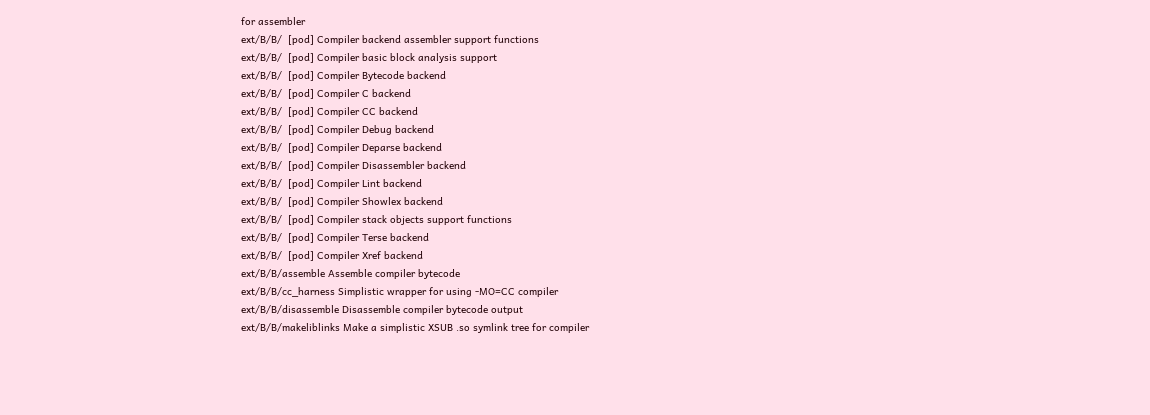for assembler
ext/B/B/  [pod] Compiler backend assembler support functions
ext/B/B/  [pod] Compiler basic block analysis support
ext/B/B/  [pod] Compiler Bytecode backend
ext/B/B/  [pod] Compiler C backend
ext/B/B/  [pod] Compiler CC backend
ext/B/B/  [pod] Compiler Debug backend
ext/B/B/  [pod] Compiler Deparse backend
ext/B/B/  [pod] Compiler Disassembler backend
ext/B/B/  [pod] Compiler Lint backend
ext/B/B/  [pod] Compiler Showlex backend
ext/B/B/  [pod] Compiler stack objects support functions
ext/B/B/  [pod] Compiler Terse backend
ext/B/B/  [pod] Compiler Xref backend
ext/B/B/assemble Assemble compiler bytecode
ext/B/B/cc_harness Simplistic wrapper for using -MO=CC compiler
ext/B/B/disassemble Disassemble compiler bytecode output
ext/B/B/makeliblinks Make a simplistic XSUB .so symlink tree for compiler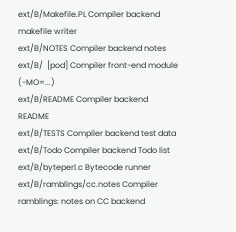ext/B/Makefile.PL Compiler backend makefile writer
ext/B/NOTES Compiler backend notes
ext/B/  [pod] Compiler front-end module (-MO=...)
ext/B/README Compiler backend README
ext/B/TESTS Compiler backend test data
ext/B/Todo Compiler backend Todo list
ext/B/byteperl.c Bytecode runner
ext/B/ramblings/cc.notes Compiler ramblings: notes on CC backend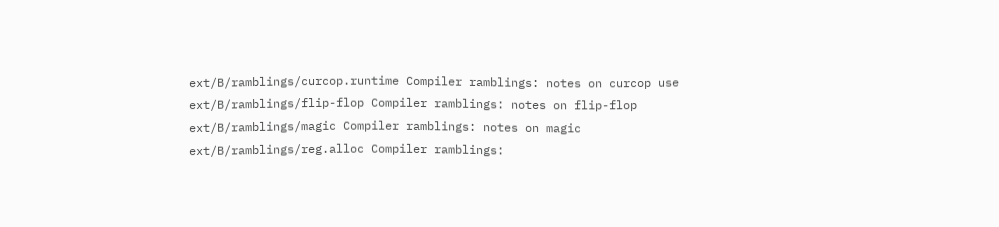ext/B/ramblings/curcop.runtime Compiler ramblings: notes on curcop use
ext/B/ramblings/flip-flop Compiler ramblings: notes on flip-flop
ext/B/ramblings/magic Compiler ramblings: notes on magic
ext/B/ramblings/reg.alloc Compiler ramblings: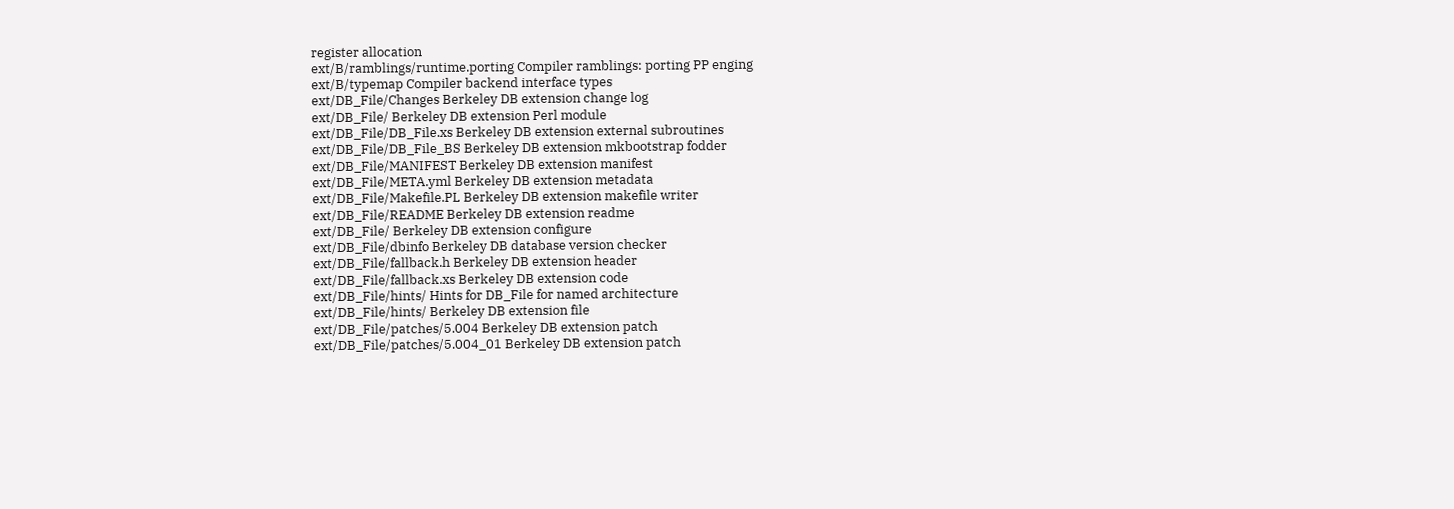register allocation
ext/B/ramblings/runtime.porting Compiler ramblings: porting PP enging
ext/B/typemap Compiler backend interface types
ext/DB_File/Changes Berkeley DB extension change log
ext/DB_File/ Berkeley DB extension Perl module
ext/DB_File/DB_File.xs Berkeley DB extension external subroutines
ext/DB_File/DB_File_BS Berkeley DB extension mkbootstrap fodder
ext/DB_File/MANIFEST Berkeley DB extension manifest
ext/DB_File/META.yml Berkeley DB extension metadata
ext/DB_File/Makefile.PL Berkeley DB extension makefile writer
ext/DB_File/README Berkeley DB extension readme
ext/DB_File/ Berkeley DB extension configure
ext/DB_File/dbinfo Berkeley DB database version checker
ext/DB_File/fallback.h Berkeley DB extension header
ext/DB_File/fallback.xs Berkeley DB extension code
ext/DB_File/hints/ Hints for DB_File for named architecture
ext/DB_File/hints/ Berkeley DB extension file
ext/DB_File/patches/5.004 Berkeley DB extension patch
ext/DB_File/patches/5.004_01 Berkeley DB extension patch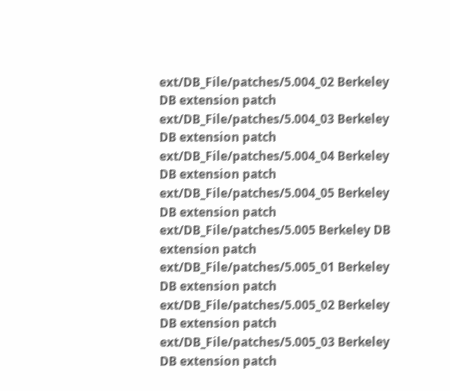ext/DB_File/patches/5.004_02 Berkeley DB extension patch
ext/DB_File/patches/5.004_03 Berkeley DB extension patch
ext/DB_File/patches/5.004_04 Berkeley DB extension patch
ext/DB_File/patches/5.004_05 Berkeley DB extension patch
ext/DB_File/patches/5.005 Berkeley DB extension patch
ext/DB_File/patches/5.005_01 Berkeley DB extension patch
ext/DB_File/patches/5.005_02 Berkeley DB extension patch
ext/DB_File/patches/5.005_03 Berkeley DB extension patch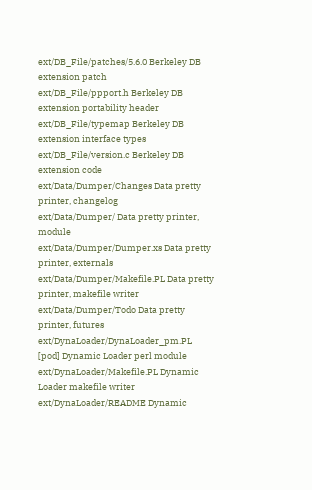ext/DB_File/patches/5.6.0 Berkeley DB extension patch
ext/DB_File/ppport.h Berkeley DB extension portability header
ext/DB_File/typemap Berkeley DB extension interface types
ext/DB_File/version.c Berkeley DB extension code
ext/Data/Dumper/Changes Data pretty printer, changelog
ext/Data/Dumper/ Data pretty printer, module
ext/Data/Dumper/Dumper.xs Data pretty printer, externals
ext/Data/Dumper/Makefile.PL Data pretty printer, makefile writer
ext/Data/Dumper/Todo Data pretty printer, futures
ext/DynaLoader/DynaLoader_pm.PL  [pod] Dynamic Loader perl module
ext/DynaLoader/Makefile.PL Dynamic Loader makefile writer
ext/DynaLoader/README Dynamic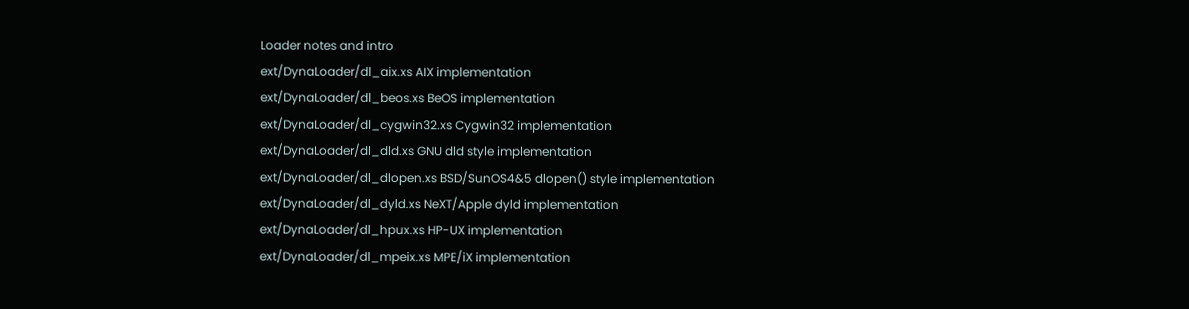Loader notes and intro
ext/DynaLoader/dl_aix.xs AIX implementation
ext/DynaLoader/dl_beos.xs BeOS implementation
ext/DynaLoader/dl_cygwin32.xs Cygwin32 implementation
ext/DynaLoader/dl_dld.xs GNU dld style implementation
ext/DynaLoader/dl_dlopen.xs BSD/SunOS4&5 dlopen() style implementation
ext/DynaLoader/dl_dyld.xs NeXT/Apple dyld implementation
ext/DynaLoader/dl_hpux.xs HP-UX implementation
ext/DynaLoader/dl_mpeix.xs MPE/iX implementation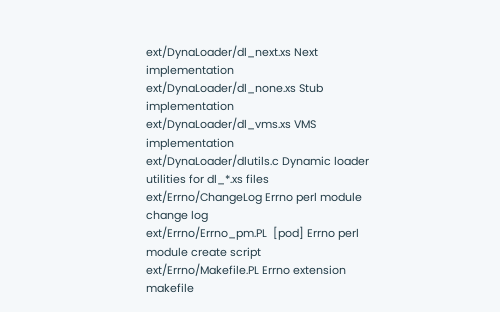ext/DynaLoader/dl_next.xs Next implementation
ext/DynaLoader/dl_none.xs Stub implementation
ext/DynaLoader/dl_vms.xs VMS implementation
ext/DynaLoader/dlutils.c Dynamic loader utilities for dl_*.xs files
ext/Errno/ChangeLog Errno perl module change log
ext/Errno/Errno_pm.PL  [pod] Errno perl module create script
ext/Errno/Makefile.PL Errno extension makefile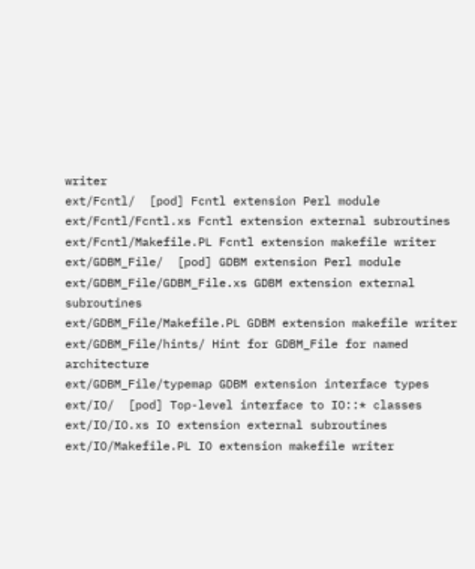writer
ext/Fcntl/  [pod] Fcntl extension Perl module
ext/Fcntl/Fcntl.xs Fcntl extension external subroutines
ext/Fcntl/Makefile.PL Fcntl extension makefile writer
ext/GDBM_File/  [pod] GDBM extension Perl module
ext/GDBM_File/GDBM_File.xs GDBM extension external subroutines
ext/GDBM_File/Makefile.PL GDBM extension makefile writer
ext/GDBM_File/hints/ Hint for GDBM_File for named architecture
ext/GDBM_File/typemap GDBM extension interface types
ext/IO/  [pod] Top-level interface to IO::* classes
ext/IO/IO.xs IO extension external subroutines
ext/IO/Makefile.PL IO extension makefile writer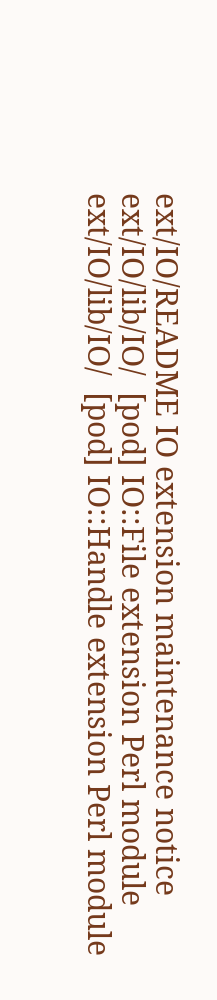ext/IO/README IO extension maintenance notice
ext/IO/lib/IO/  [pod] IO::File extension Perl module
ext/IO/lib/IO/  [pod] IO::Handle extension Perl module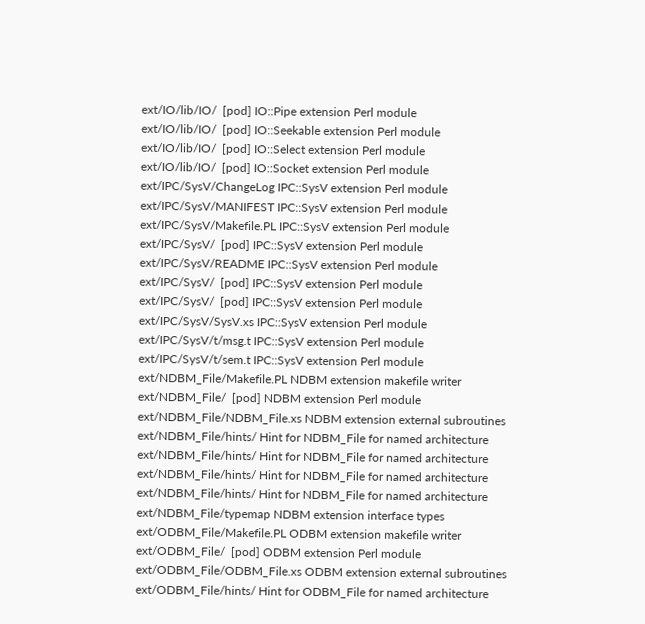ext/IO/lib/IO/  [pod] IO::Pipe extension Perl module
ext/IO/lib/IO/  [pod] IO::Seekable extension Perl module
ext/IO/lib/IO/  [pod] IO::Select extension Perl module
ext/IO/lib/IO/  [pod] IO::Socket extension Perl module
ext/IPC/SysV/ChangeLog IPC::SysV extension Perl module
ext/IPC/SysV/MANIFEST IPC::SysV extension Perl module
ext/IPC/SysV/Makefile.PL IPC::SysV extension Perl module
ext/IPC/SysV/  [pod] IPC::SysV extension Perl module
ext/IPC/SysV/README IPC::SysV extension Perl module
ext/IPC/SysV/  [pod] IPC::SysV extension Perl module
ext/IPC/SysV/  [pod] IPC::SysV extension Perl module
ext/IPC/SysV/SysV.xs IPC::SysV extension Perl module
ext/IPC/SysV/t/msg.t IPC::SysV extension Perl module
ext/IPC/SysV/t/sem.t IPC::SysV extension Perl module
ext/NDBM_File/Makefile.PL NDBM extension makefile writer
ext/NDBM_File/  [pod] NDBM extension Perl module
ext/NDBM_File/NDBM_File.xs NDBM extension external subroutines
ext/NDBM_File/hints/ Hint for NDBM_File for named architecture
ext/NDBM_File/hints/ Hint for NDBM_File for named architecture
ext/NDBM_File/hints/ Hint for NDBM_File for named architecture
ext/NDBM_File/hints/ Hint for NDBM_File for named architecture
ext/NDBM_File/typemap NDBM extension interface types
ext/ODBM_File/Makefile.PL ODBM extension makefile writer
ext/ODBM_File/  [pod] ODBM extension Perl module
ext/ODBM_File/ODBM_File.xs ODBM extension external subroutines
ext/ODBM_File/hints/ Hint for ODBM_File for named architecture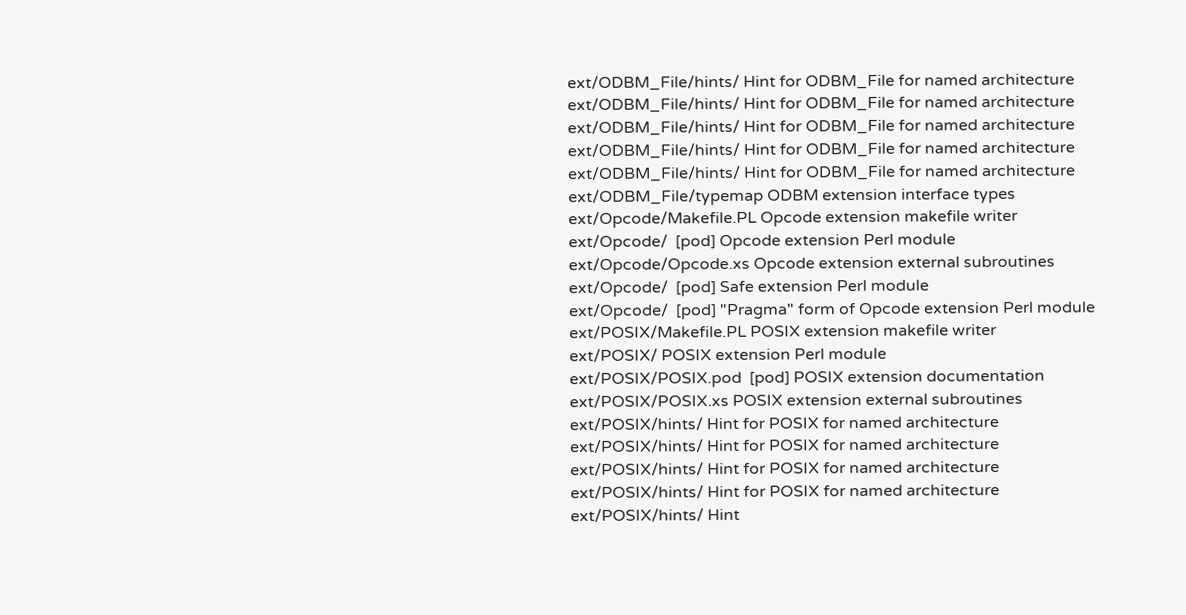ext/ODBM_File/hints/ Hint for ODBM_File for named architecture
ext/ODBM_File/hints/ Hint for ODBM_File for named architecture
ext/ODBM_File/hints/ Hint for ODBM_File for named architecture
ext/ODBM_File/hints/ Hint for ODBM_File for named architecture
ext/ODBM_File/hints/ Hint for ODBM_File for named architecture
ext/ODBM_File/typemap ODBM extension interface types
ext/Opcode/Makefile.PL Opcode extension makefile writer
ext/Opcode/  [pod] Opcode extension Perl module
ext/Opcode/Opcode.xs Opcode extension external subroutines
ext/Opcode/  [pod] Safe extension Perl module
ext/Opcode/  [pod] "Pragma" form of Opcode extension Perl module
ext/POSIX/Makefile.PL POSIX extension makefile writer
ext/POSIX/ POSIX extension Perl module
ext/POSIX/POSIX.pod  [pod] POSIX extension documentation
ext/POSIX/POSIX.xs POSIX extension external subroutines
ext/POSIX/hints/ Hint for POSIX for named architecture
ext/POSIX/hints/ Hint for POSIX for named architecture
ext/POSIX/hints/ Hint for POSIX for named architecture
ext/POSIX/hints/ Hint for POSIX for named architecture
ext/POSIX/hints/ Hint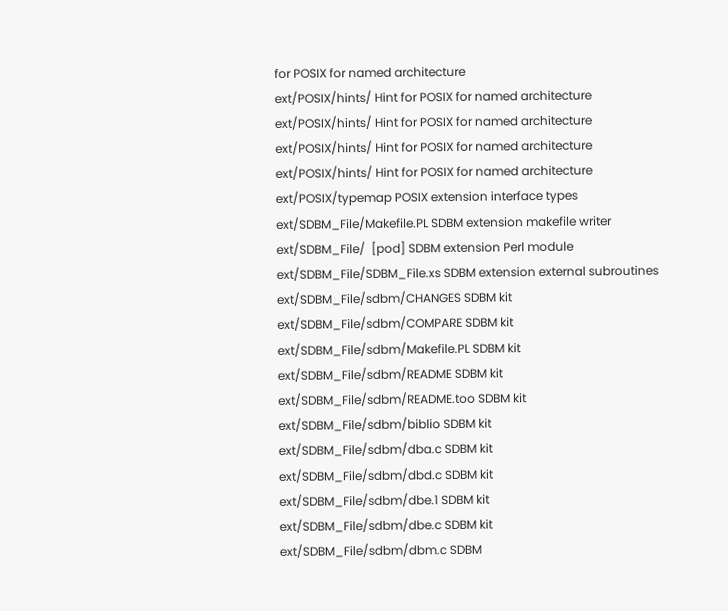for POSIX for named architecture
ext/POSIX/hints/ Hint for POSIX for named architecture
ext/POSIX/hints/ Hint for POSIX for named architecture
ext/POSIX/hints/ Hint for POSIX for named architecture
ext/POSIX/hints/ Hint for POSIX for named architecture
ext/POSIX/typemap POSIX extension interface types
ext/SDBM_File/Makefile.PL SDBM extension makefile writer
ext/SDBM_File/  [pod] SDBM extension Perl module
ext/SDBM_File/SDBM_File.xs SDBM extension external subroutines
ext/SDBM_File/sdbm/CHANGES SDBM kit
ext/SDBM_File/sdbm/COMPARE SDBM kit
ext/SDBM_File/sdbm/Makefile.PL SDBM kit
ext/SDBM_File/sdbm/README SDBM kit
ext/SDBM_File/sdbm/README.too SDBM kit
ext/SDBM_File/sdbm/biblio SDBM kit
ext/SDBM_File/sdbm/dba.c SDBM kit
ext/SDBM_File/sdbm/dbd.c SDBM kit
ext/SDBM_File/sdbm/dbe.1 SDBM kit
ext/SDBM_File/sdbm/dbe.c SDBM kit
ext/SDBM_File/sdbm/dbm.c SDBM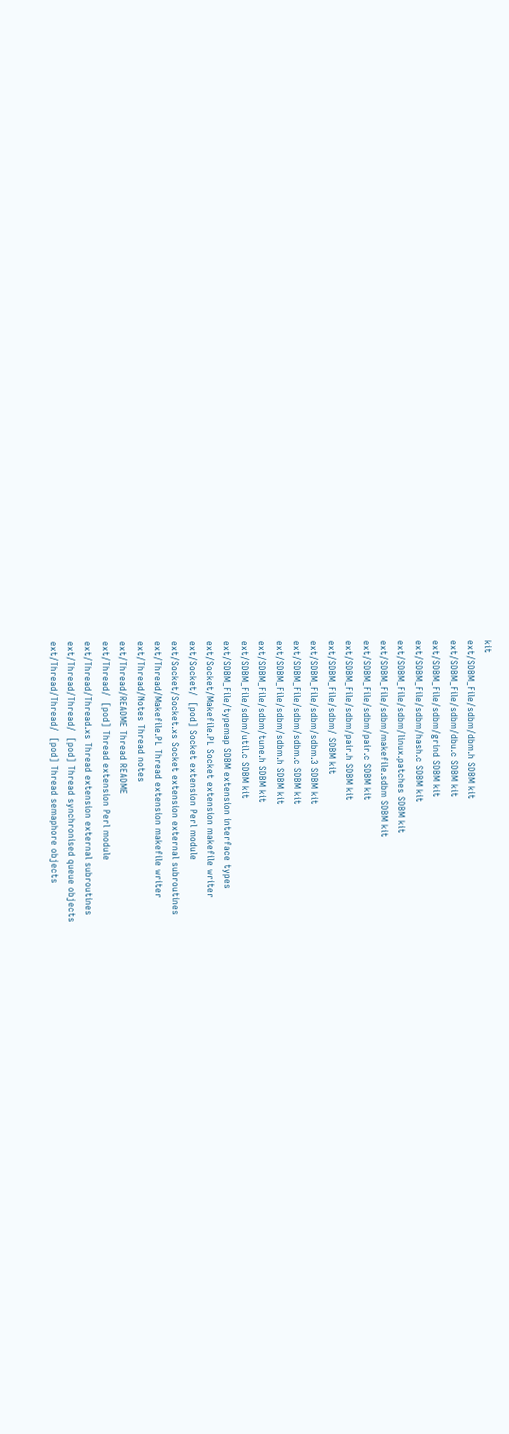kit
ext/SDBM_File/sdbm/dbm.h SDBM kit
ext/SDBM_File/sdbm/dbu.c SDBM kit
ext/SDBM_File/sdbm/grind SDBM kit
ext/SDBM_File/sdbm/hash.c SDBM kit
ext/SDBM_File/sdbm/linux.patches SDBM kit
ext/SDBM_File/sdbm/makefile.sdbm SDBM kit
ext/SDBM_File/sdbm/pair.c SDBM kit
ext/SDBM_File/sdbm/pair.h SDBM kit
ext/SDBM_File/sdbm/ SDBM kit
ext/SDBM_File/sdbm/sdbm.3 SDBM kit
ext/SDBM_File/sdbm/sdbm.c SDBM kit
ext/SDBM_File/sdbm/sdbm.h SDBM kit
ext/SDBM_File/sdbm/tune.h SDBM kit
ext/SDBM_File/sdbm/util.c SDBM kit
ext/SDBM_File/typemap SDBM extension interface types
ext/Socket/Makefile.PL Socket extension makefile writer
ext/Socket/  [pod] Socket extension Perl module
ext/Socket/Socket.xs Socket extension external subroutines
ext/Thread/Makefile.PL Thread extension makefile writer
ext/Thread/Notes Thread notes
ext/Thread/README Thread README
ext/Thread/  [pod] Thread extension Perl module
ext/Thread/Thread.xs Thread extension external subroutines
ext/Thread/Thread/  [pod] Thread synchronised queue objects
ext/Thread/Thread/  [pod] Thread semaphore objects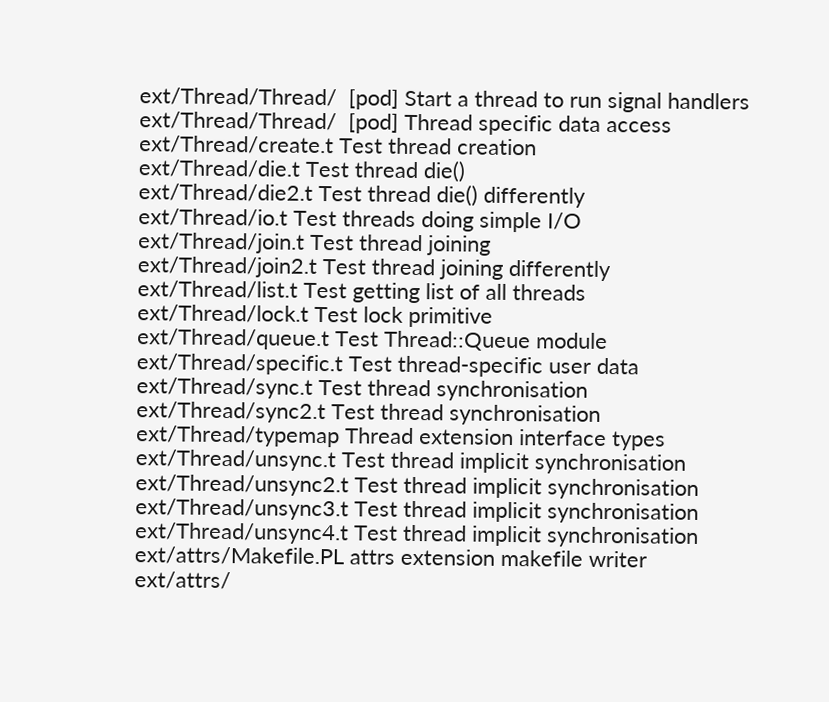ext/Thread/Thread/  [pod] Start a thread to run signal handlers
ext/Thread/Thread/  [pod] Thread specific data access
ext/Thread/create.t Test thread creation
ext/Thread/die.t Test thread die()
ext/Thread/die2.t Test thread die() differently
ext/Thread/io.t Test threads doing simple I/O
ext/Thread/join.t Test thread joining
ext/Thread/join2.t Test thread joining differently
ext/Thread/list.t Test getting list of all threads
ext/Thread/lock.t Test lock primitive
ext/Thread/queue.t Test Thread::Queue module
ext/Thread/specific.t Test thread-specific user data
ext/Thread/sync.t Test thread synchronisation
ext/Thread/sync2.t Test thread synchronisation
ext/Thread/typemap Thread extension interface types
ext/Thread/unsync.t Test thread implicit synchronisation
ext/Thread/unsync2.t Test thread implicit synchronisation
ext/Thread/unsync3.t Test thread implicit synchronisation
ext/Thread/unsync4.t Test thread implicit synchronisation
ext/attrs/Makefile.PL attrs extension makefile writer
ext/attrs/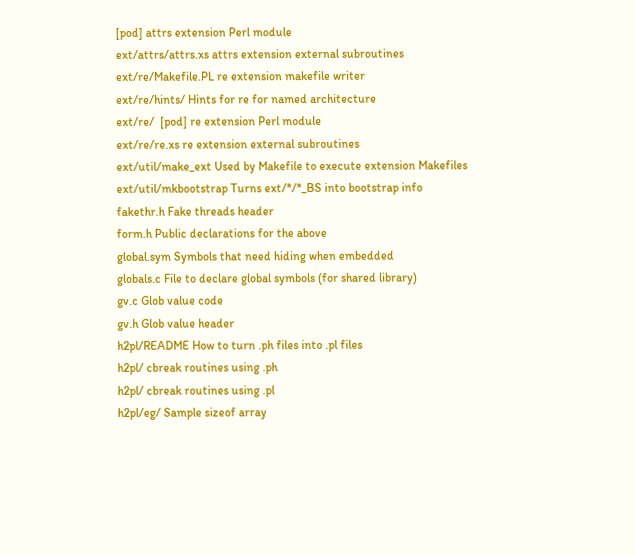[pod] attrs extension Perl module
ext/attrs/attrs.xs attrs extension external subroutines
ext/re/Makefile.PL re extension makefile writer
ext/re/hints/ Hints for re for named architecture
ext/re/  [pod] re extension Perl module
ext/re/re.xs re extension external subroutines
ext/util/make_ext Used by Makefile to execute extension Makefiles
ext/util/mkbootstrap Turns ext/*/*_BS into bootstrap info
fakethr.h Fake threads header
form.h Public declarations for the above
global.sym Symbols that need hiding when embedded
globals.c File to declare global symbols (for shared library)
gv.c Glob value code
gv.h Glob value header
h2pl/README How to turn .ph files into .pl files
h2pl/ cbreak routines using .ph
h2pl/ cbreak routines using .pl
h2pl/eg/ Sample sizeof array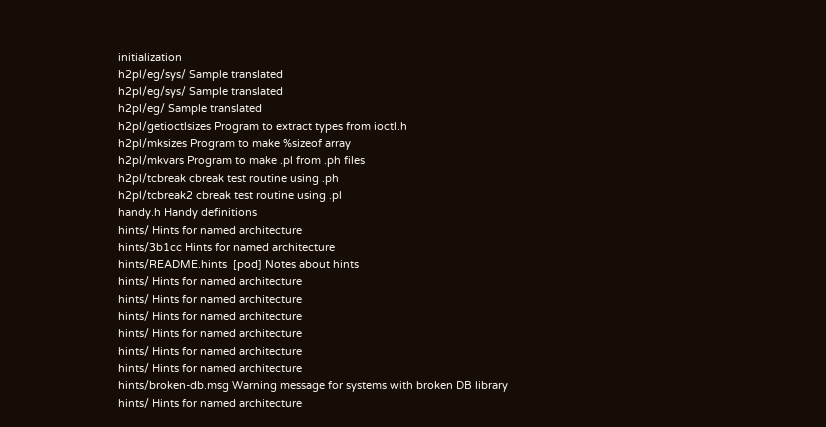initialization
h2pl/eg/sys/ Sample translated
h2pl/eg/sys/ Sample translated
h2pl/eg/ Sample translated
h2pl/getioctlsizes Program to extract types from ioctl.h
h2pl/mksizes Program to make %sizeof array
h2pl/mkvars Program to make .pl from .ph files
h2pl/tcbreak cbreak test routine using .ph
h2pl/tcbreak2 cbreak test routine using .pl
handy.h Handy definitions
hints/ Hints for named architecture
hints/3b1cc Hints for named architecture
hints/README.hints  [pod] Notes about hints
hints/ Hints for named architecture
hints/ Hints for named architecture
hints/ Hints for named architecture
hints/ Hints for named architecture
hints/ Hints for named architecture
hints/ Hints for named architecture
hints/broken-db.msg Warning message for systems with broken DB library
hints/ Hints for named architecture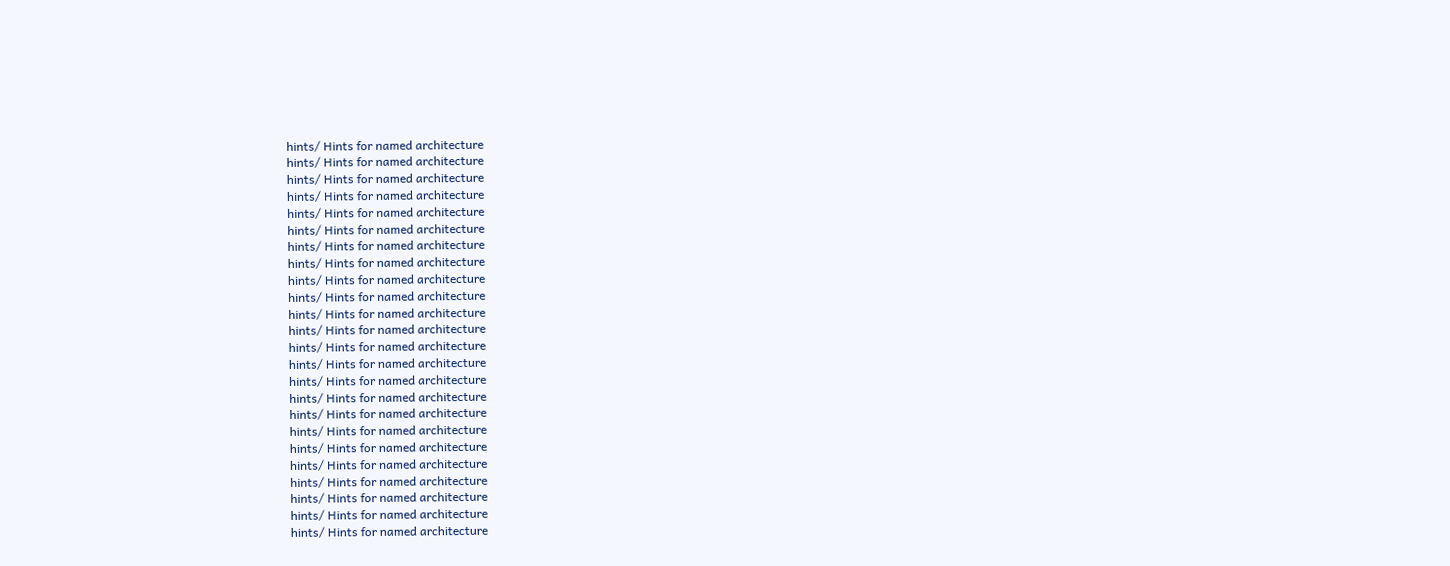hints/ Hints for named architecture
hints/ Hints for named architecture
hints/ Hints for named architecture
hints/ Hints for named architecture
hints/ Hints for named architecture
hints/ Hints for named architecture
hints/ Hints for named architecture
hints/ Hints for named architecture
hints/ Hints for named architecture
hints/ Hints for named architecture
hints/ Hints for named architecture
hints/ Hints for named architecture
hints/ Hints for named architecture
hints/ Hints for named architecture
hints/ Hints for named architecture
hints/ Hints for named architecture
hints/ Hints for named architecture
hints/ Hints for named architecture
hints/ Hints for named architecture
hints/ Hints for named architecture
hints/ Hints for named architecture
hints/ Hints for named architecture
hints/ Hints for named architecture
hints/ Hints for named architecture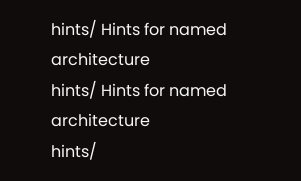hints/ Hints for named architecture
hints/ Hints for named architecture
hints/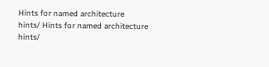Hints for named architecture
hints/ Hints for named architecture
hints/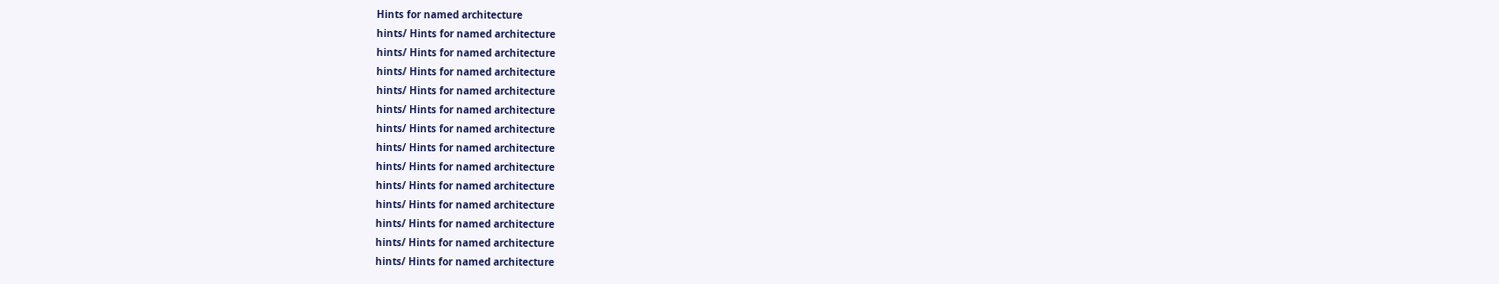Hints for named architecture
hints/ Hints for named architecture
hints/ Hints for named architecture
hints/ Hints for named architecture
hints/ Hints for named architecture
hints/ Hints for named architecture
hints/ Hints for named architecture
hints/ Hints for named architecture
hints/ Hints for named architecture
hints/ Hints for named architecture
hints/ Hints for named architecture
hints/ Hints for named architecture
hints/ Hints for named architecture
hints/ Hints for named architecture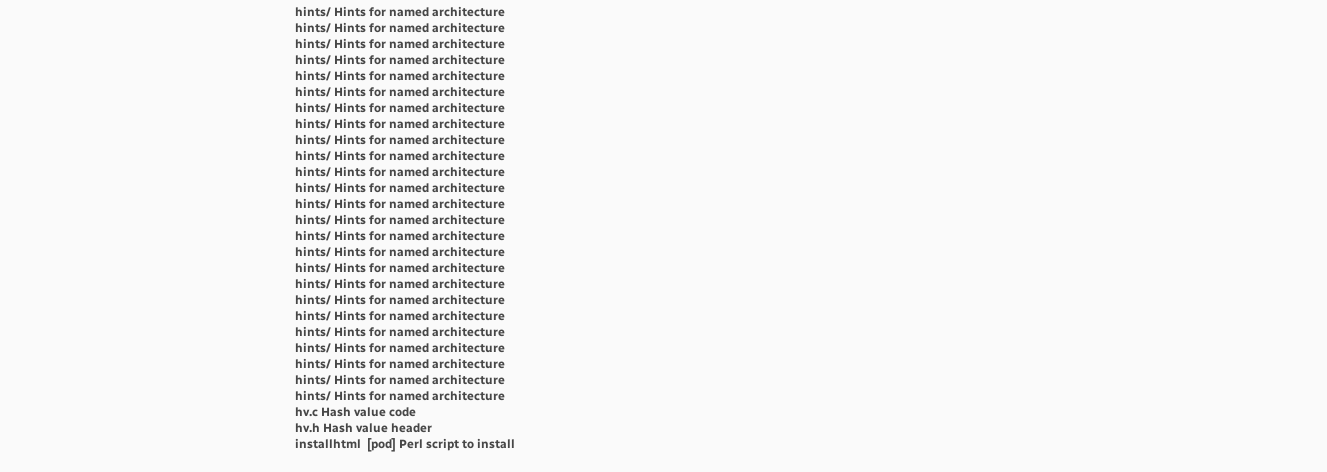hints/ Hints for named architecture
hints/ Hints for named architecture
hints/ Hints for named architecture
hints/ Hints for named architecture
hints/ Hints for named architecture
hints/ Hints for named architecture
hints/ Hints for named architecture
hints/ Hints for named architecture
hints/ Hints for named architecture
hints/ Hints for named architecture
hints/ Hints for named architecture
hints/ Hints for named architecture
hints/ Hints for named architecture
hints/ Hints for named architecture
hints/ Hints for named architecture
hints/ Hints for named architecture
hints/ Hints for named architecture
hints/ Hints for named architecture
hints/ Hints for named architecture
hints/ Hints for named architecture
hints/ Hints for named architecture
hints/ Hints for named architecture
hints/ Hints for named architecture
hints/ Hints for named architecture
hints/ Hints for named architecture
hv.c Hash value code
hv.h Hash value header
installhtml  [pod] Perl script to install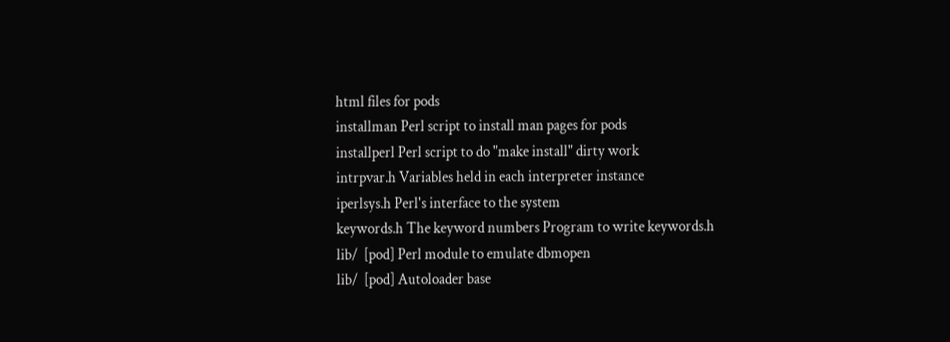html files for pods
installman Perl script to install man pages for pods
installperl Perl script to do "make install" dirty work
intrpvar.h Variables held in each interpreter instance
iperlsys.h Perl's interface to the system
keywords.h The keyword numbers Program to write keywords.h
lib/  [pod] Perl module to emulate dbmopen
lib/  [pod] Autoloader base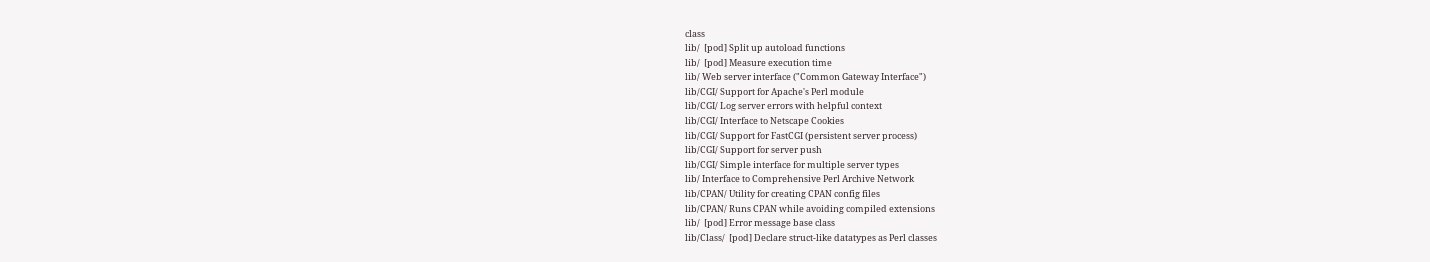class
lib/  [pod] Split up autoload functions
lib/  [pod] Measure execution time
lib/ Web server interface ("Common Gateway Interface")
lib/CGI/ Support for Apache's Perl module
lib/CGI/ Log server errors with helpful context
lib/CGI/ Interface to Netscape Cookies
lib/CGI/ Support for FastCGI (persistent server process)
lib/CGI/ Support for server push
lib/CGI/ Simple interface for multiple server types
lib/ Interface to Comprehensive Perl Archive Network
lib/CPAN/ Utility for creating CPAN config files
lib/CPAN/ Runs CPAN while avoiding compiled extensions
lib/  [pod] Error message base class
lib/Class/  [pod] Declare struct-like datatypes as Perl classes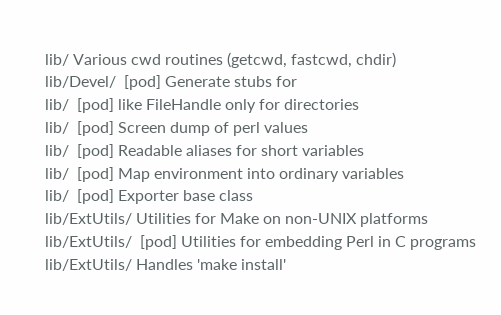lib/ Various cwd routines (getcwd, fastcwd, chdir)
lib/Devel/  [pod] Generate stubs for
lib/  [pod] like FileHandle only for directories
lib/  [pod] Screen dump of perl values
lib/  [pod] Readable aliases for short variables
lib/  [pod] Map environment into ordinary variables
lib/  [pod] Exporter base class
lib/ExtUtils/ Utilities for Make on non-UNIX platforms
lib/ExtUtils/  [pod] Utilities for embedding Perl in C programs
lib/ExtUtils/ Handles 'make install'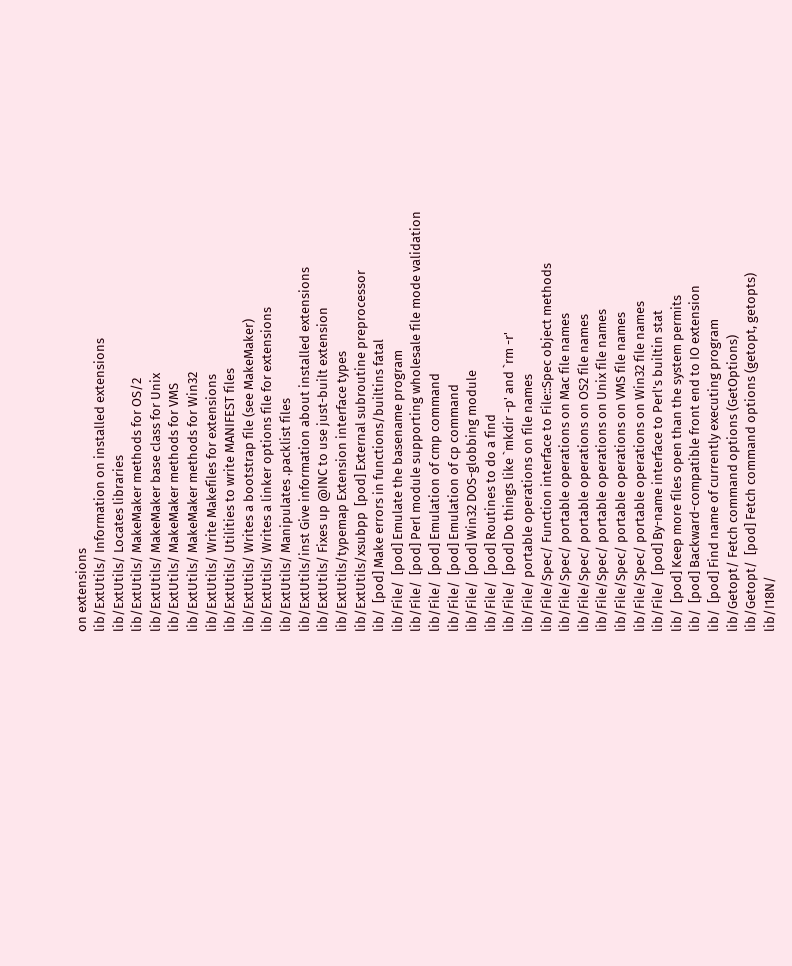on extensions
lib/ExtUtils/ Information on installed extensions
lib/ExtUtils/ Locates libraries
lib/ExtUtils/ MakeMaker methods for OS/2
lib/ExtUtils/ MakeMaker base class for Unix
lib/ExtUtils/ MakeMaker methods for VMS
lib/ExtUtils/ MakeMaker methods for Win32
lib/ExtUtils/ Write Makefiles for extensions
lib/ExtUtils/ Utilities to write MANIFEST files
lib/ExtUtils/ Writes a bootstrap file (see MakeMaker)
lib/ExtUtils/ Writes a linker options file for extensions
lib/ExtUtils/ Manipulates .packlist files
lib/ExtUtils/inst Give information about installed extensions
lib/ExtUtils/ Fixes up @INC to use just-built extension
lib/ExtUtils/typemap Extension interface types
lib/ExtUtils/xsubpp  [pod] External subroutine preprocessor
lib/  [pod] Make errors in functions/builtins fatal
lib/File/  [pod] Emulate the basename program
lib/File/  [pod] Perl module supporting wholesale file mode validation
lib/File/  [pod] Emulation of cmp command
lib/File/  [pod] Emulation of cp command
lib/File/  [pod] Win32 DOS-globbing module
lib/File/  [pod] Routines to do a find
lib/File/  [pod] Do things like `mkdir -p' and `rm -r'
lib/File/ portable operations on file names
lib/File/Spec/ Function interface to File::Spec object methods
lib/File/Spec/ portable operations on Mac file names
lib/File/Spec/ portable operations on OS2 file names
lib/File/Spec/ portable operations on Unix file names
lib/File/Spec/ portable operations on VMS file names
lib/File/Spec/ portable operations on Win32 file names
lib/File/  [pod] By-name interface to Perl's builtin stat
lib/  [pod] Keep more files open than the system permits
lib/  [pod] Backward-compatible front end to IO extension
lib/  [pod] Find name of currently executing program
lib/Getopt/ Fetch command options (GetOptions)
lib/Getopt/  [pod] Fetch command options (getopt, getopts)
lib/I18N/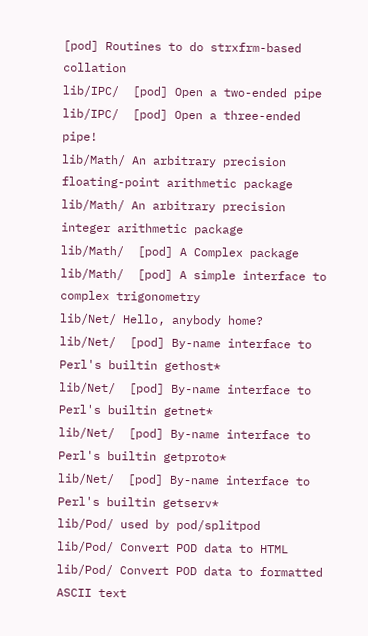[pod] Routines to do strxfrm-based collation
lib/IPC/  [pod] Open a two-ended pipe
lib/IPC/  [pod] Open a three-ended pipe!
lib/Math/ An arbitrary precision floating-point arithmetic package
lib/Math/ An arbitrary precision integer arithmetic package
lib/Math/  [pod] A Complex package
lib/Math/  [pod] A simple interface to complex trigonometry
lib/Net/ Hello, anybody home?
lib/Net/  [pod] By-name interface to Perl's builtin gethost*
lib/Net/  [pod] By-name interface to Perl's builtin getnet*
lib/Net/  [pod] By-name interface to Perl's builtin getproto*
lib/Net/  [pod] By-name interface to Perl's builtin getserv*
lib/Pod/ used by pod/splitpod
lib/Pod/ Convert POD data to HTML
lib/Pod/ Convert POD data to formatted ASCII text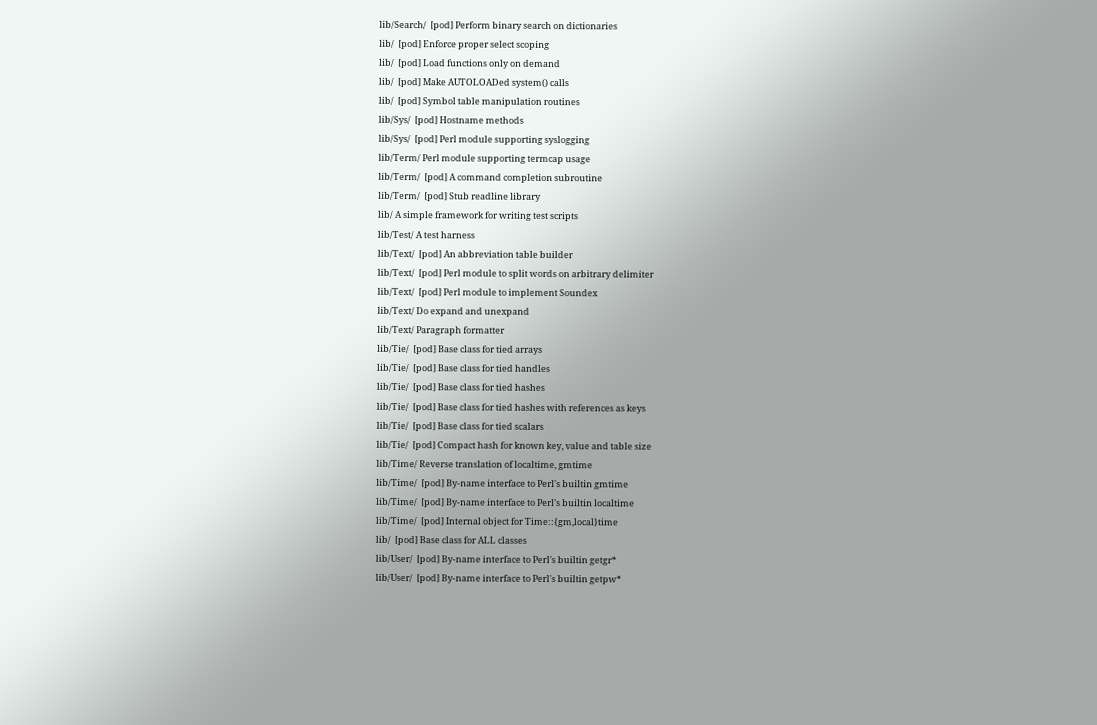lib/Search/  [pod] Perform binary search on dictionaries
lib/  [pod] Enforce proper select scoping
lib/  [pod] Load functions only on demand
lib/  [pod] Make AUTOLOADed system() calls
lib/  [pod] Symbol table manipulation routines
lib/Sys/  [pod] Hostname methods
lib/Sys/  [pod] Perl module supporting syslogging
lib/Term/ Perl module supporting termcap usage
lib/Term/  [pod] A command completion subroutine
lib/Term/  [pod] Stub readline library
lib/ A simple framework for writing test scripts
lib/Test/ A test harness
lib/Text/  [pod] An abbreviation table builder
lib/Text/  [pod] Perl module to split words on arbitrary delimiter
lib/Text/  [pod] Perl module to implement Soundex
lib/Text/ Do expand and unexpand
lib/Text/ Paragraph formatter
lib/Tie/  [pod] Base class for tied arrays
lib/Tie/  [pod] Base class for tied handles
lib/Tie/  [pod] Base class for tied hashes
lib/Tie/  [pod] Base class for tied hashes with references as keys
lib/Tie/  [pod] Base class for tied scalars
lib/Tie/  [pod] Compact hash for known key, value and table size
lib/Time/ Reverse translation of localtime, gmtime
lib/Time/  [pod] By-name interface to Perl's builtin gmtime
lib/Time/  [pod] By-name interface to Perl's builtin localtime
lib/Time/  [pod] Internal object for Time::{gm,local}time
lib/  [pod] Base class for ALL classes
lib/User/  [pod] By-name interface to Perl's builtin getgr*
lib/User/  [pod] By-name interface to Perl's builtin getpw*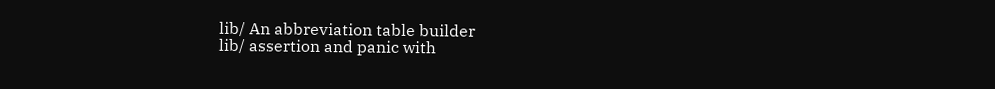lib/ An abbreviation table builder
lib/ assertion and panic with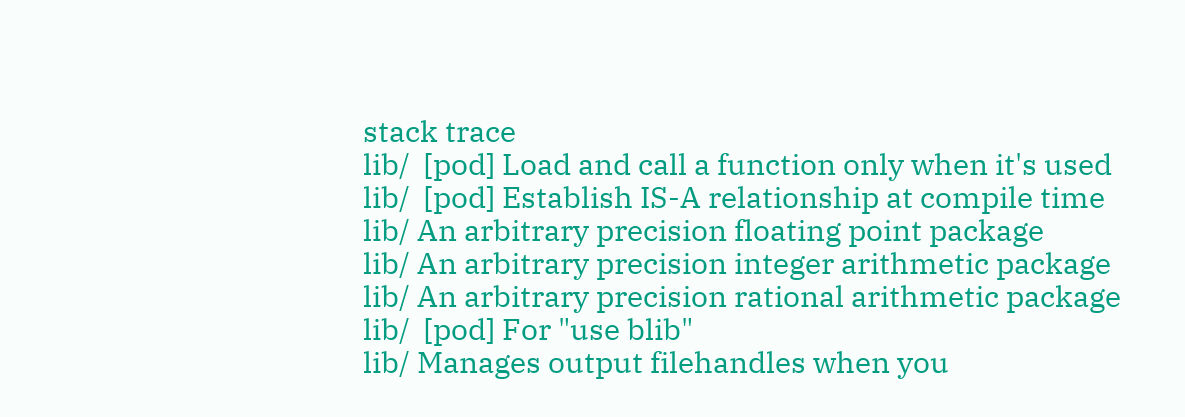stack trace
lib/  [pod] Load and call a function only when it's used
lib/  [pod] Establish IS-A relationship at compile time
lib/ An arbitrary precision floating point package
lib/ An arbitrary precision integer arithmetic package
lib/ An arbitrary precision rational arithmetic package
lib/  [pod] For "use blib"
lib/ Manages output filehandles when you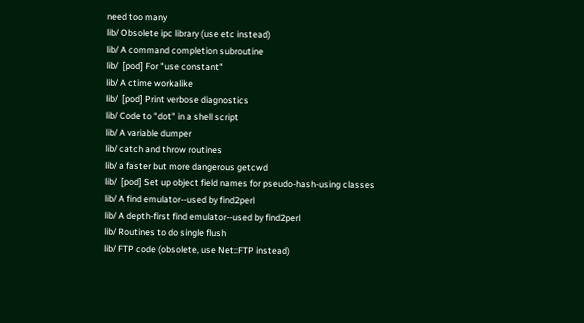need too many
lib/ Obsolete ipc library (use etc instead)
lib/ A command completion subroutine
lib/  [pod] For "use constant"
lib/ A ctime workalike
lib/  [pod] Print verbose diagnostics
lib/ Code to "dot" in a shell script
lib/ A variable dumper
lib/ catch and throw routines
lib/ a faster but more dangerous getcwd
lib/  [pod] Set up object field names for pseudo-hash-using classes
lib/ A find emulator--used by find2perl
lib/ A depth-first find emulator--used by find2perl
lib/ Routines to do single flush
lib/ FTP code (obsolete, use Net::FTP instead)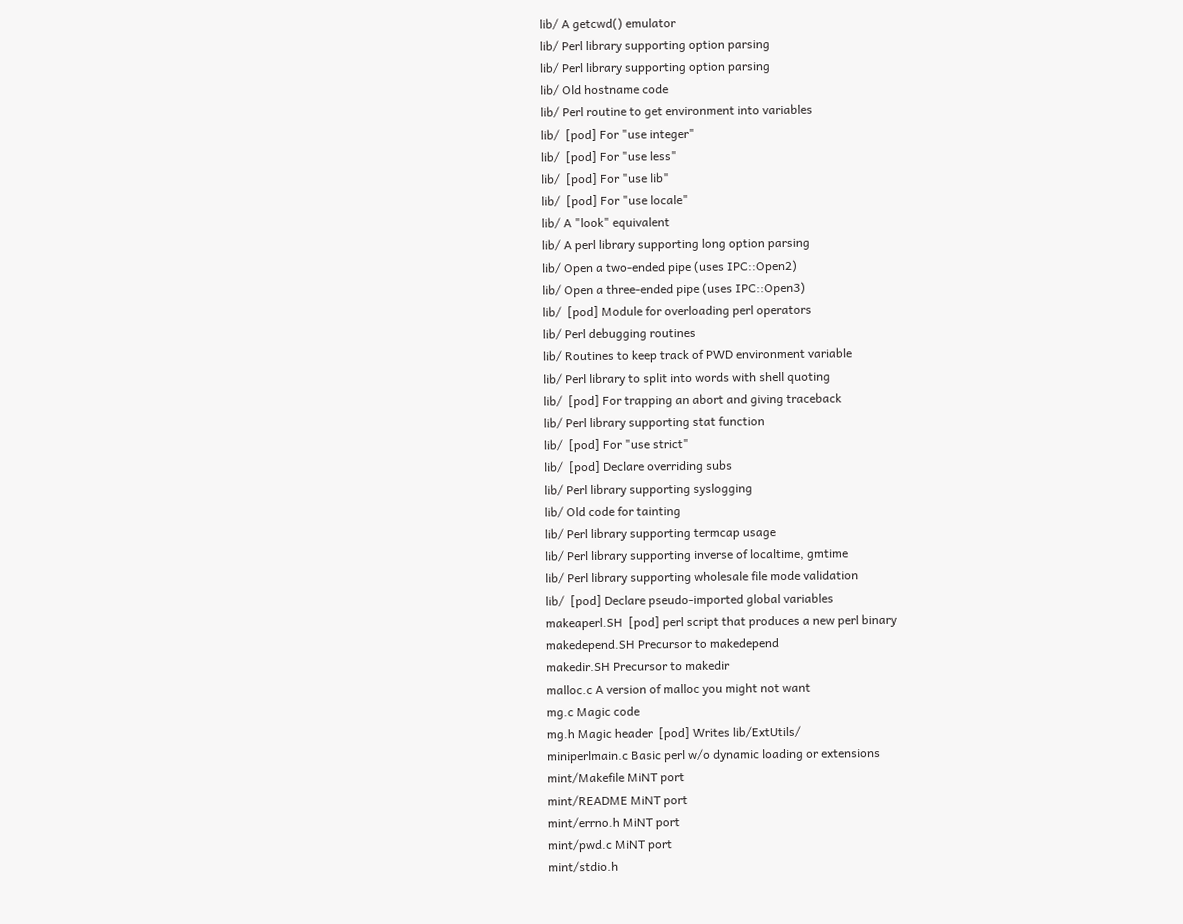lib/ A getcwd() emulator
lib/ Perl library supporting option parsing
lib/ Perl library supporting option parsing
lib/ Old hostname code
lib/ Perl routine to get environment into variables
lib/  [pod] For "use integer"
lib/  [pod] For "use less"
lib/  [pod] For "use lib"
lib/  [pod] For "use locale"
lib/ A "look" equivalent
lib/ A perl library supporting long option parsing
lib/ Open a two-ended pipe (uses IPC::Open2)
lib/ Open a three-ended pipe (uses IPC::Open3)
lib/  [pod] Module for overloading perl operators
lib/ Perl debugging routines
lib/ Routines to keep track of PWD environment variable
lib/ Perl library to split into words with shell quoting
lib/  [pod] For trapping an abort and giving traceback
lib/ Perl library supporting stat function
lib/  [pod] For "use strict"
lib/  [pod] Declare overriding subs
lib/ Perl library supporting syslogging
lib/ Old code for tainting
lib/ Perl library supporting termcap usage
lib/ Perl library supporting inverse of localtime, gmtime
lib/ Perl library supporting wholesale file mode validation
lib/  [pod] Declare pseudo-imported global variables
makeaperl.SH  [pod] perl script that produces a new perl binary
makedepend.SH Precursor to makedepend
makedir.SH Precursor to makedir
malloc.c A version of malloc you might not want
mg.c Magic code
mg.h Magic header  [pod] Writes lib/ExtUtils/
miniperlmain.c Basic perl w/o dynamic loading or extensions
mint/Makefile MiNT port
mint/README MiNT port
mint/errno.h MiNT port
mint/pwd.c MiNT port
mint/stdio.h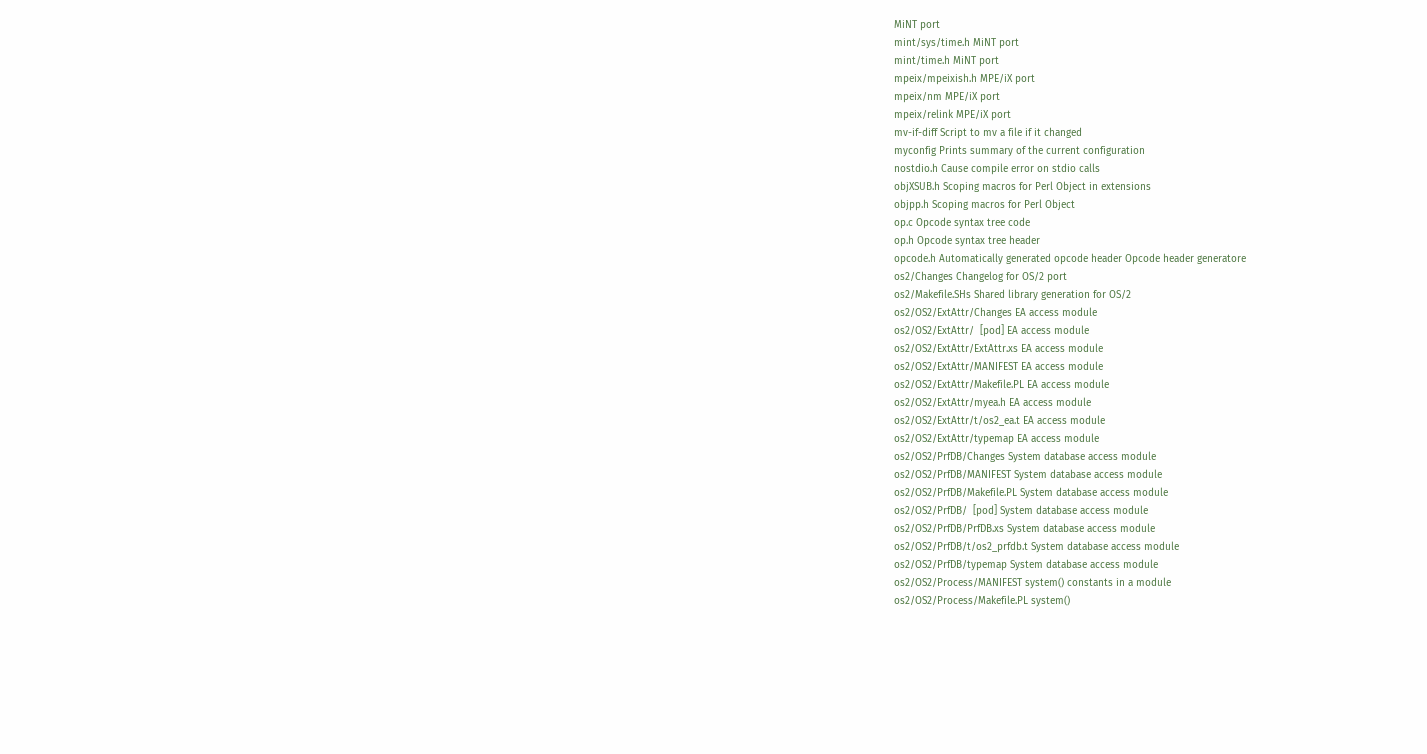MiNT port
mint/sys/time.h MiNT port
mint/time.h MiNT port
mpeix/mpeixish.h MPE/iX port
mpeix/nm MPE/iX port
mpeix/relink MPE/iX port
mv-if-diff Script to mv a file if it changed
myconfig Prints summary of the current configuration
nostdio.h Cause compile error on stdio calls
objXSUB.h Scoping macros for Perl Object in extensions
objpp.h Scoping macros for Perl Object
op.c Opcode syntax tree code
op.h Opcode syntax tree header
opcode.h Automatically generated opcode header Opcode header generatore
os2/Changes Changelog for OS/2 port
os2/Makefile.SHs Shared library generation for OS/2
os2/OS2/ExtAttr/Changes EA access module
os2/OS2/ExtAttr/  [pod] EA access module
os2/OS2/ExtAttr/ExtAttr.xs EA access module
os2/OS2/ExtAttr/MANIFEST EA access module
os2/OS2/ExtAttr/Makefile.PL EA access module
os2/OS2/ExtAttr/myea.h EA access module
os2/OS2/ExtAttr/t/os2_ea.t EA access module
os2/OS2/ExtAttr/typemap EA access module
os2/OS2/PrfDB/Changes System database access module
os2/OS2/PrfDB/MANIFEST System database access module
os2/OS2/PrfDB/Makefile.PL System database access module
os2/OS2/PrfDB/  [pod] System database access module
os2/OS2/PrfDB/PrfDB.xs System database access module
os2/OS2/PrfDB/t/os2_prfdb.t System database access module
os2/OS2/PrfDB/typemap System database access module
os2/OS2/Process/MANIFEST system() constants in a module
os2/OS2/Process/Makefile.PL system()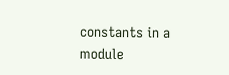constants in a module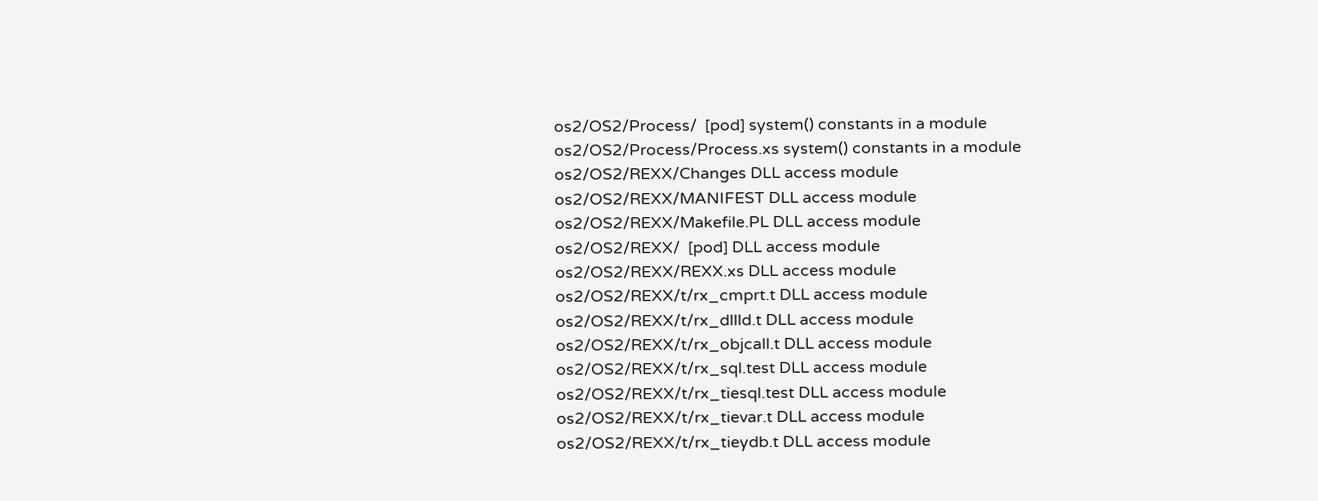os2/OS2/Process/  [pod] system() constants in a module
os2/OS2/Process/Process.xs system() constants in a module
os2/OS2/REXX/Changes DLL access module
os2/OS2/REXX/MANIFEST DLL access module
os2/OS2/REXX/Makefile.PL DLL access module
os2/OS2/REXX/  [pod] DLL access module
os2/OS2/REXX/REXX.xs DLL access module
os2/OS2/REXX/t/rx_cmprt.t DLL access module
os2/OS2/REXX/t/rx_dllld.t DLL access module
os2/OS2/REXX/t/rx_objcall.t DLL access module
os2/OS2/REXX/t/rx_sql.test DLL access module
os2/OS2/REXX/t/rx_tiesql.test DLL access module
os2/OS2/REXX/t/rx_tievar.t DLL access module
os2/OS2/REXX/t/rx_tieydb.t DLL access module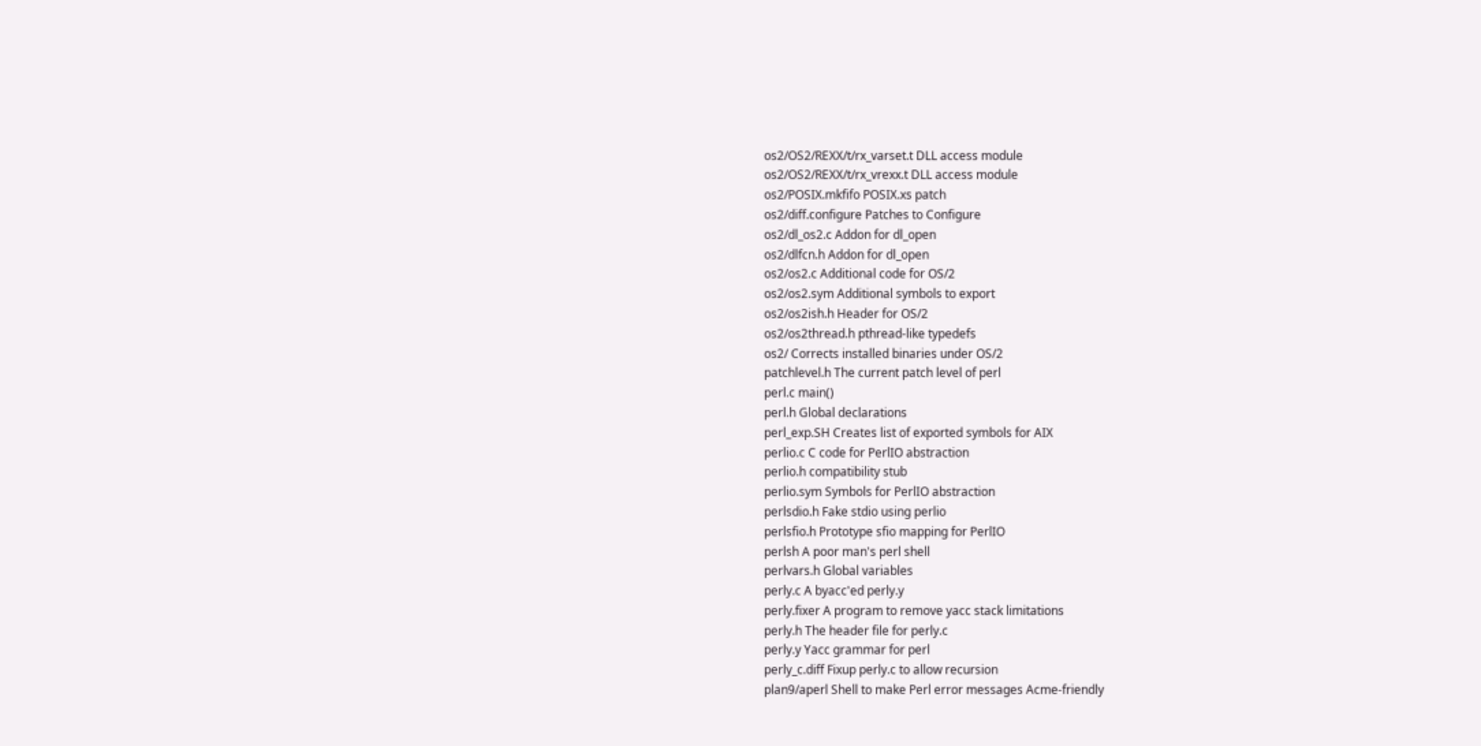os2/OS2/REXX/t/rx_varset.t DLL access module
os2/OS2/REXX/t/rx_vrexx.t DLL access module
os2/POSIX.mkfifo POSIX.xs patch
os2/diff.configure Patches to Configure
os2/dl_os2.c Addon for dl_open
os2/dlfcn.h Addon for dl_open
os2/os2.c Additional code for OS/2
os2/os2.sym Additional symbols to export
os2/os2ish.h Header for OS/2
os2/os2thread.h pthread-like typedefs
os2/ Corrects installed binaries under OS/2
patchlevel.h The current patch level of perl
perl.c main()
perl.h Global declarations
perl_exp.SH Creates list of exported symbols for AIX
perlio.c C code for PerlIO abstraction
perlio.h compatibility stub
perlio.sym Symbols for PerlIO abstraction
perlsdio.h Fake stdio using perlio
perlsfio.h Prototype sfio mapping for PerlIO
perlsh A poor man's perl shell
perlvars.h Global variables
perly.c A byacc'ed perly.y
perly.fixer A program to remove yacc stack limitations
perly.h The header file for perly.c
perly.y Yacc grammar for perl
perly_c.diff Fixup perly.c to allow recursion
plan9/aperl Shell to make Perl error messages Acme-friendly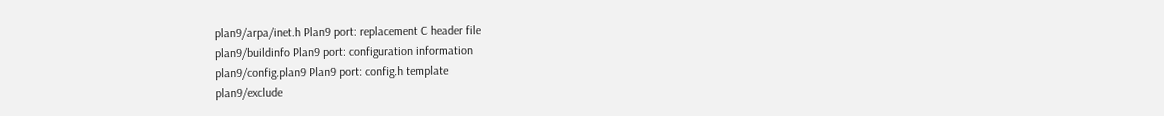plan9/arpa/inet.h Plan9 port: replacement C header file
plan9/buildinfo Plan9 port: configuration information
plan9/config.plan9 Plan9 port: config.h template
plan9/exclude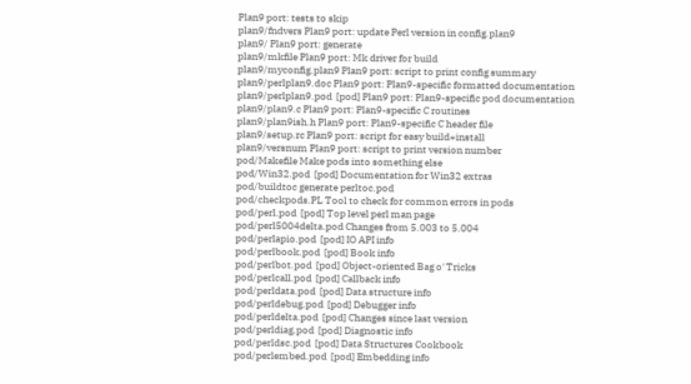Plan9 port: tests to skip
plan9/fndvers Plan9 port: update Perl version in config.plan9
plan9/ Plan9 port: generate
plan9/mkfile Plan9 port: Mk driver for build
plan9/myconfig.plan9 Plan9 port: script to print config summary
plan9/perlplan9.doc Plan9 port: Plan9-specific formatted documentation
plan9/perlplan9.pod  [pod] Plan9 port: Plan9-specific pod documentation
plan9/plan9.c Plan9 port: Plan9-specific C routines
plan9/plan9ish.h Plan9 port: Plan9-specific C header file
plan9/setup.rc Plan9 port: script for easy build+install
plan9/versnum Plan9 port: script to print version number
pod/Makefile Make pods into something else
pod/Win32.pod  [pod] Documentation for Win32 extras
pod/buildtoc generate perltoc.pod
pod/checkpods.PL Tool to check for common errors in pods
pod/perl.pod  [pod] Top level perl man page
pod/perl5004delta.pod Changes from 5.003 to 5.004
pod/perlapio.pod  [pod] IO API info
pod/perlbook.pod  [pod] Book info
pod/perlbot.pod  [pod] Object-oriented Bag o' Tricks
pod/perlcall.pod  [pod] Callback info
pod/perldata.pod  [pod] Data structure info
pod/perldebug.pod  [pod] Debugger info
pod/perldelta.pod  [pod] Changes since last version
pod/perldiag.pod  [pod] Diagnostic info
pod/perldsc.pod  [pod] Data Structures Cookbook
pod/perlembed.pod  [pod] Embedding info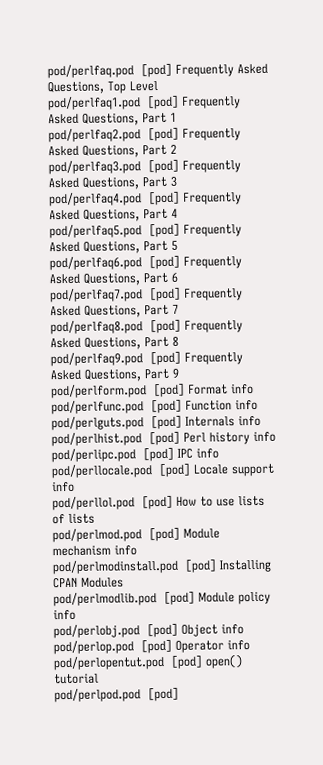pod/perlfaq.pod  [pod] Frequently Asked Questions, Top Level
pod/perlfaq1.pod  [pod] Frequently Asked Questions, Part 1
pod/perlfaq2.pod  [pod] Frequently Asked Questions, Part 2
pod/perlfaq3.pod  [pod] Frequently Asked Questions, Part 3
pod/perlfaq4.pod  [pod] Frequently Asked Questions, Part 4
pod/perlfaq5.pod  [pod] Frequently Asked Questions, Part 5
pod/perlfaq6.pod  [pod] Frequently Asked Questions, Part 6
pod/perlfaq7.pod  [pod] Frequently Asked Questions, Part 7
pod/perlfaq8.pod  [pod] Frequently Asked Questions, Part 8
pod/perlfaq9.pod  [pod] Frequently Asked Questions, Part 9
pod/perlform.pod  [pod] Format info
pod/perlfunc.pod  [pod] Function info
pod/perlguts.pod  [pod] Internals info
pod/perlhist.pod  [pod] Perl history info
pod/perlipc.pod  [pod] IPC info
pod/perllocale.pod  [pod] Locale support info
pod/perllol.pod  [pod] How to use lists of lists
pod/perlmod.pod  [pod] Module mechanism info
pod/perlmodinstall.pod  [pod] Installing CPAN Modules
pod/perlmodlib.pod  [pod] Module policy info
pod/perlobj.pod  [pod] Object info
pod/perlop.pod  [pod] Operator info
pod/perlopentut.pod  [pod] open() tutorial
pod/perlpod.pod  [pod]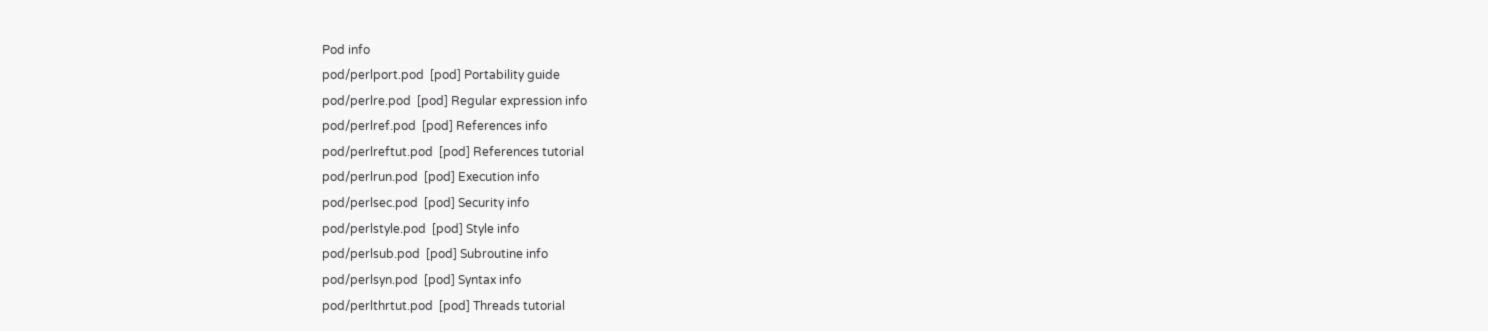Pod info
pod/perlport.pod  [pod] Portability guide
pod/perlre.pod  [pod] Regular expression info
pod/perlref.pod  [pod] References info
pod/perlreftut.pod  [pod] References tutorial
pod/perlrun.pod  [pod] Execution info
pod/perlsec.pod  [pod] Security info
pod/perlstyle.pod  [pod] Style info
pod/perlsub.pod  [pod] Subroutine info
pod/perlsyn.pod  [pod] Syntax info
pod/perlthrtut.pod  [pod] Threads tutorial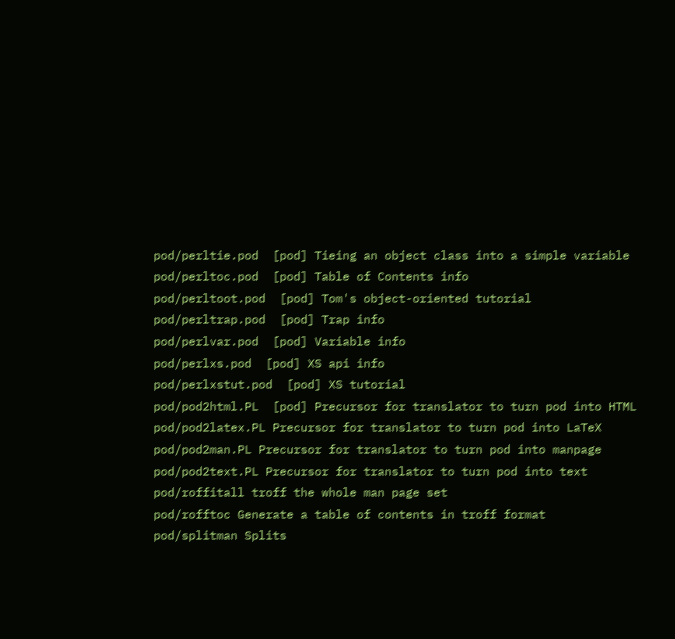pod/perltie.pod  [pod] Tieing an object class into a simple variable
pod/perltoc.pod  [pod] Table of Contents info
pod/perltoot.pod  [pod] Tom's object-oriented tutorial
pod/perltrap.pod  [pod] Trap info
pod/perlvar.pod  [pod] Variable info
pod/perlxs.pod  [pod] XS api info
pod/perlxstut.pod  [pod] XS tutorial
pod/pod2html.PL  [pod] Precursor for translator to turn pod into HTML
pod/pod2latex.PL Precursor for translator to turn pod into LaTeX
pod/pod2man.PL Precursor for translator to turn pod into manpage
pod/pod2text.PL Precursor for translator to turn pod into text
pod/roffitall troff the whole man page set
pod/rofftoc Generate a table of contents in troff format
pod/splitman Splits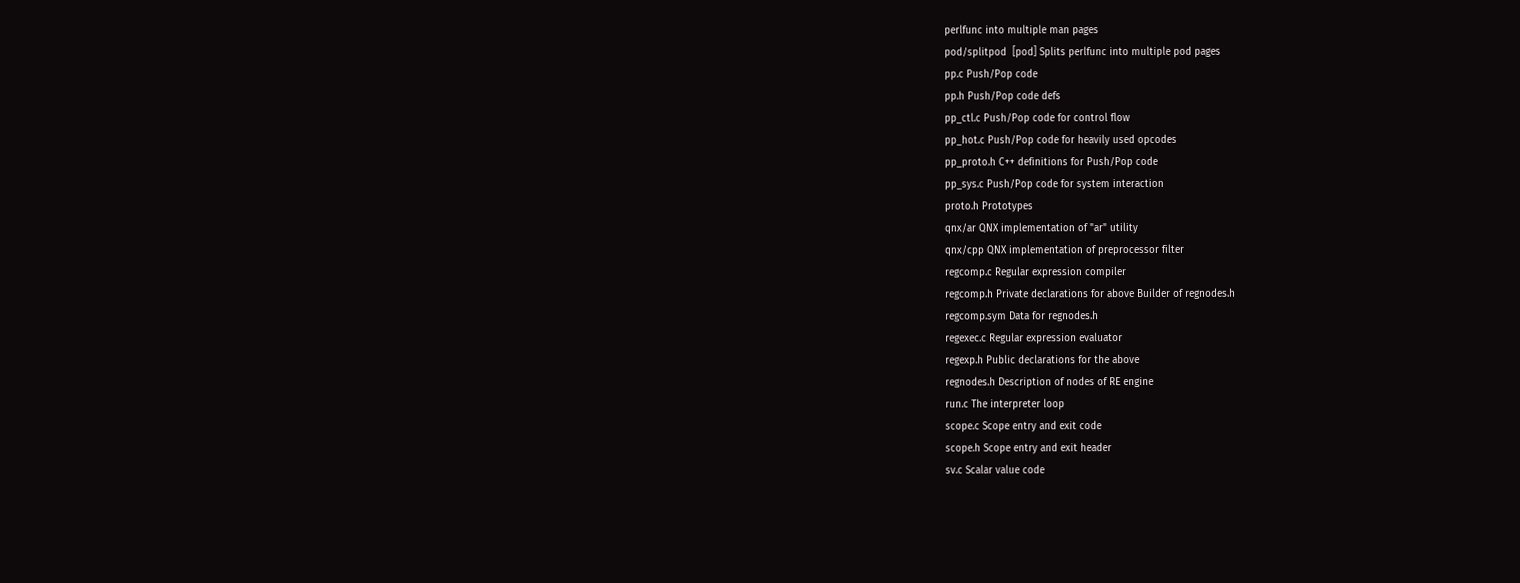perlfunc into multiple man pages
pod/splitpod  [pod] Splits perlfunc into multiple pod pages
pp.c Push/Pop code
pp.h Push/Pop code defs
pp_ctl.c Push/Pop code for control flow
pp_hot.c Push/Pop code for heavily used opcodes
pp_proto.h C++ definitions for Push/Pop code
pp_sys.c Push/Pop code for system interaction
proto.h Prototypes
qnx/ar QNX implementation of "ar" utility
qnx/cpp QNX implementation of preprocessor filter
regcomp.c Regular expression compiler
regcomp.h Private declarations for above Builder of regnodes.h
regcomp.sym Data for regnodes.h
regexec.c Regular expression evaluator
regexp.h Public declarations for the above
regnodes.h Description of nodes of RE engine
run.c The interpreter loop
scope.c Scope entry and exit code
scope.h Scope entry and exit header
sv.c Scalar value code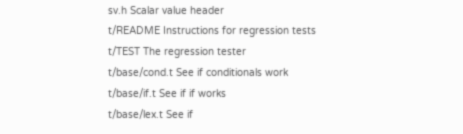sv.h Scalar value header
t/README Instructions for regression tests
t/TEST The regression tester
t/base/cond.t See if conditionals work
t/base/if.t See if if works
t/base/lex.t See if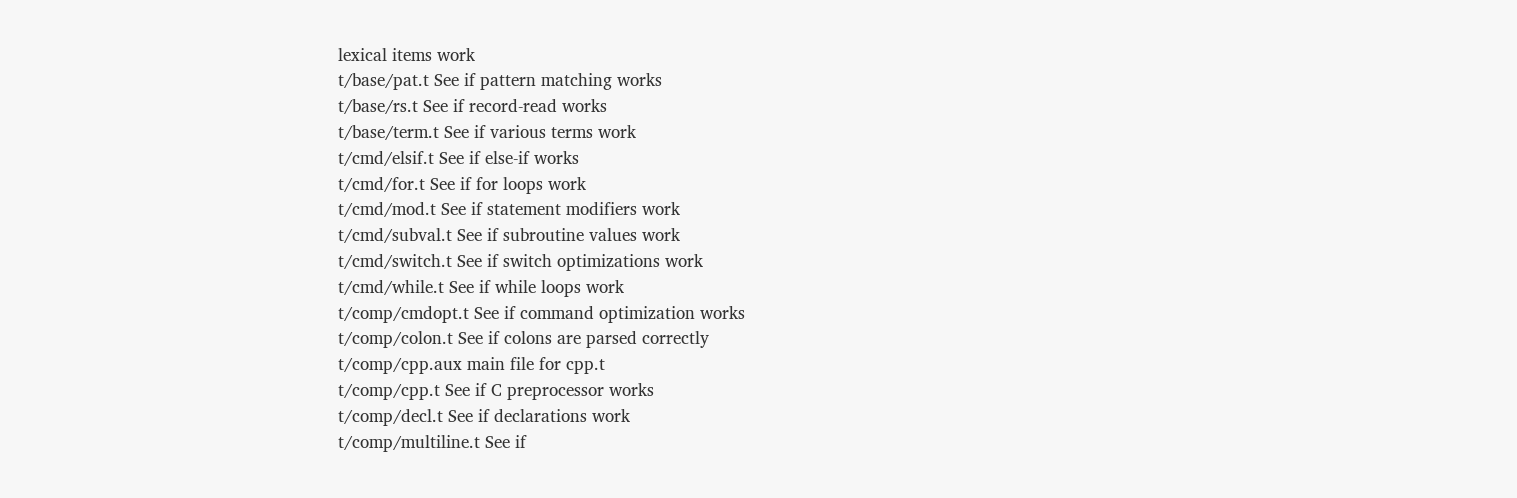lexical items work
t/base/pat.t See if pattern matching works
t/base/rs.t See if record-read works
t/base/term.t See if various terms work
t/cmd/elsif.t See if else-if works
t/cmd/for.t See if for loops work
t/cmd/mod.t See if statement modifiers work
t/cmd/subval.t See if subroutine values work
t/cmd/switch.t See if switch optimizations work
t/cmd/while.t See if while loops work
t/comp/cmdopt.t See if command optimization works
t/comp/colon.t See if colons are parsed correctly
t/comp/cpp.aux main file for cpp.t
t/comp/cpp.t See if C preprocessor works
t/comp/decl.t See if declarations work
t/comp/multiline.t See if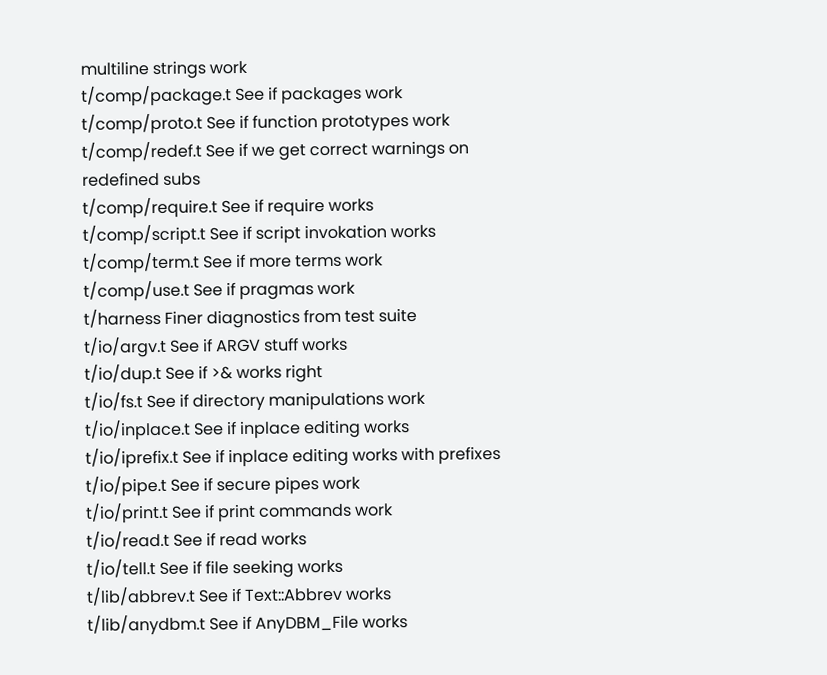multiline strings work
t/comp/package.t See if packages work
t/comp/proto.t See if function prototypes work
t/comp/redef.t See if we get correct warnings on redefined subs
t/comp/require.t See if require works
t/comp/script.t See if script invokation works
t/comp/term.t See if more terms work
t/comp/use.t See if pragmas work
t/harness Finer diagnostics from test suite
t/io/argv.t See if ARGV stuff works
t/io/dup.t See if >& works right
t/io/fs.t See if directory manipulations work
t/io/inplace.t See if inplace editing works
t/io/iprefix.t See if inplace editing works with prefixes
t/io/pipe.t See if secure pipes work
t/io/print.t See if print commands work
t/io/read.t See if read works
t/io/tell.t See if file seeking works
t/lib/abbrev.t See if Text::Abbrev works
t/lib/anydbm.t See if AnyDBM_File works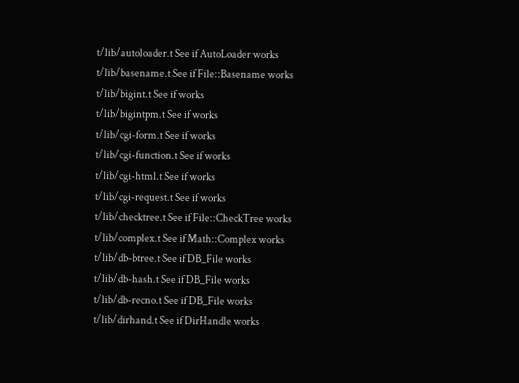t/lib/autoloader.t See if AutoLoader works
t/lib/basename.t See if File::Basename works
t/lib/bigint.t See if works
t/lib/bigintpm.t See if works
t/lib/cgi-form.t See if works
t/lib/cgi-function.t See if works
t/lib/cgi-html.t See if works
t/lib/cgi-request.t See if works
t/lib/checktree.t See if File::CheckTree works
t/lib/complex.t See if Math::Complex works
t/lib/db-btree.t See if DB_File works
t/lib/db-hash.t See if DB_File works
t/lib/db-recno.t See if DB_File works
t/lib/dirhand.t See if DirHandle works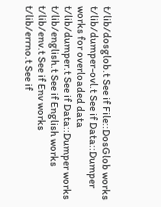t/lib/dosglob.t See if File::DosGlob works
t/lib/dumper-ovl.t See if Data::Dumper works for overloaded data
t/lib/dumper.t See if Data::Dumper works
t/lib/english.t See if English works
t/lib/env.t See if Env works
t/lib/errno.t See if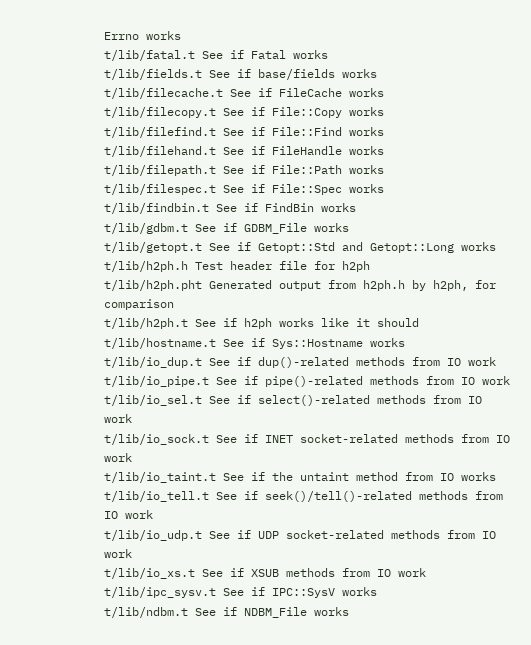Errno works
t/lib/fatal.t See if Fatal works
t/lib/fields.t See if base/fields works
t/lib/filecache.t See if FileCache works
t/lib/filecopy.t See if File::Copy works
t/lib/filefind.t See if File::Find works
t/lib/filehand.t See if FileHandle works
t/lib/filepath.t See if File::Path works
t/lib/filespec.t See if File::Spec works
t/lib/findbin.t See if FindBin works
t/lib/gdbm.t See if GDBM_File works
t/lib/getopt.t See if Getopt::Std and Getopt::Long works
t/lib/h2ph.h Test header file for h2ph
t/lib/h2ph.pht Generated output from h2ph.h by h2ph, for comparison
t/lib/h2ph.t See if h2ph works like it should
t/lib/hostname.t See if Sys::Hostname works
t/lib/io_dup.t See if dup()-related methods from IO work
t/lib/io_pipe.t See if pipe()-related methods from IO work
t/lib/io_sel.t See if select()-related methods from IO work
t/lib/io_sock.t See if INET socket-related methods from IO work
t/lib/io_taint.t See if the untaint method from IO works
t/lib/io_tell.t See if seek()/tell()-related methods from IO work
t/lib/io_udp.t See if UDP socket-related methods from IO work
t/lib/io_xs.t See if XSUB methods from IO work
t/lib/ipc_sysv.t See if IPC::SysV works
t/lib/ndbm.t See if NDBM_File works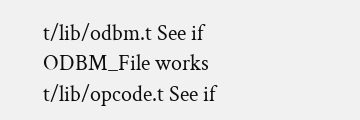t/lib/odbm.t See if ODBM_File works
t/lib/opcode.t See if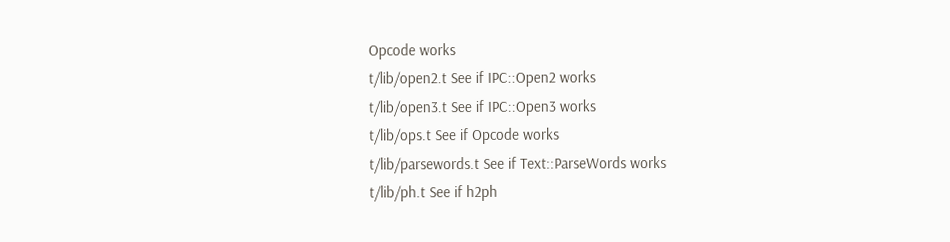Opcode works
t/lib/open2.t See if IPC::Open2 works
t/lib/open3.t See if IPC::Open3 works
t/lib/ops.t See if Opcode works
t/lib/parsewords.t See if Text::ParseWords works
t/lib/ph.t See if h2ph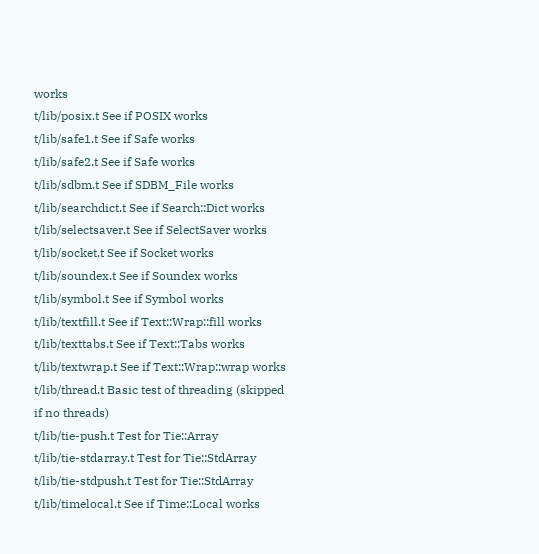works
t/lib/posix.t See if POSIX works
t/lib/safe1.t See if Safe works
t/lib/safe2.t See if Safe works
t/lib/sdbm.t See if SDBM_File works
t/lib/searchdict.t See if Search::Dict works
t/lib/selectsaver.t See if SelectSaver works
t/lib/socket.t See if Socket works
t/lib/soundex.t See if Soundex works
t/lib/symbol.t See if Symbol works
t/lib/textfill.t See if Text::Wrap::fill works
t/lib/texttabs.t See if Text::Tabs works
t/lib/textwrap.t See if Text::Wrap::wrap works
t/lib/thread.t Basic test of threading (skipped if no threads)
t/lib/tie-push.t Test for Tie::Array
t/lib/tie-stdarray.t Test for Tie::StdArray
t/lib/tie-stdpush.t Test for Tie::StdArray
t/lib/timelocal.t See if Time::Local works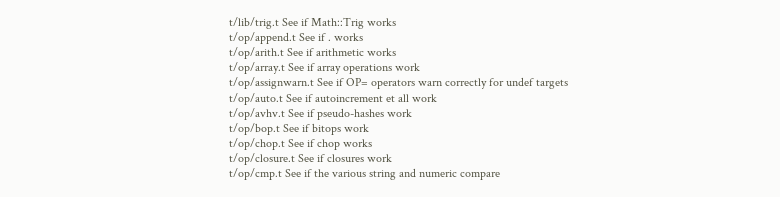t/lib/trig.t See if Math::Trig works
t/op/append.t See if . works
t/op/arith.t See if arithmetic works
t/op/array.t See if array operations work
t/op/assignwarn.t See if OP= operators warn correctly for undef targets
t/op/auto.t See if autoincrement et all work
t/op/avhv.t See if pseudo-hashes work
t/op/bop.t See if bitops work
t/op/chop.t See if chop works
t/op/closure.t See if closures work
t/op/cmp.t See if the various string and numeric compare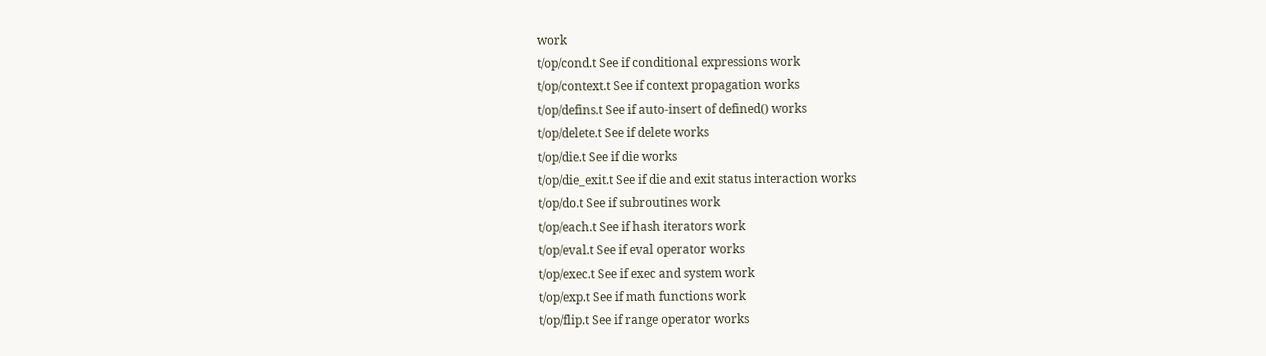work
t/op/cond.t See if conditional expressions work
t/op/context.t See if context propagation works
t/op/defins.t See if auto-insert of defined() works
t/op/delete.t See if delete works
t/op/die.t See if die works
t/op/die_exit.t See if die and exit status interaction works
t/op/do.t See if subroutines work
t/op/each.t See if hash iterators work
t/op/eval.t See if eval operator works
t/op/exec.t See if exec and system work
t/op/exp.t See if math functions work
t/op/flip.t See if range operator works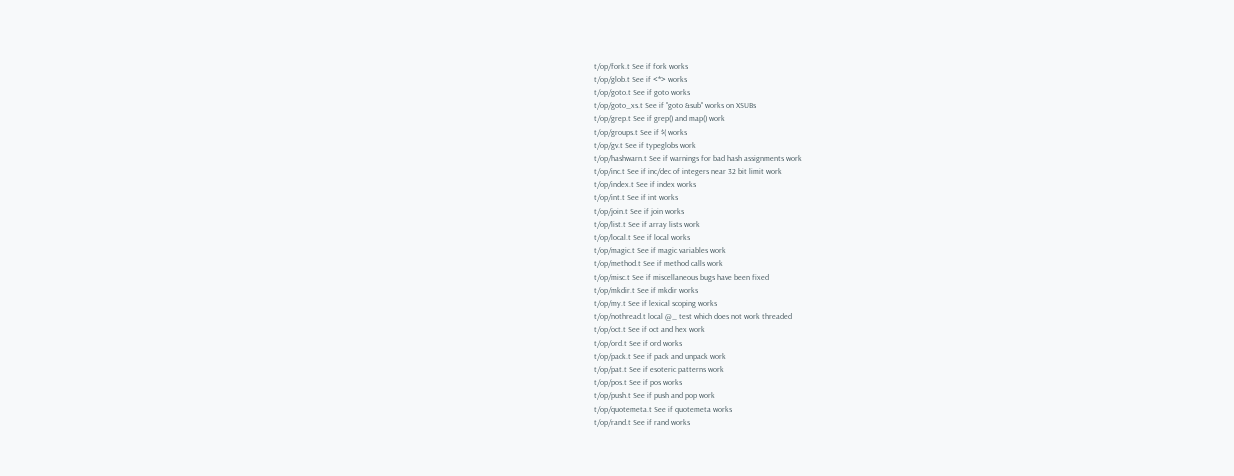t/op/fork.t See if fork works
t/op/glob.t See if <*> works
t/op/goto.t See if goto works
t/op/goto_xs.t See if "goto &sub" works on XSUBs
t/op/grep.t See if grep() and map() work
t/op/groups.t See if $( works
t/op/gv.t See if typeglobs work
t/op/hashwarn.t See if warnings for bad hash assignments work
t/op/inc.t See if inc/dec of integers near 32 bit limit work
t/op/index.t See if index works
t/op/int.t See if int works
t/op/join.t See if join works
t/op/list.t See if array lists work
t/op/local.t See if local works
t/op/magic.t See if magic variables work
t/op/method.t See if method calls work
t/op/misc.t See if miscellaneous bugs have been fixed
t/op/mkdir.t See if mkdir works
t/op/my.t See if lexical scoping works
t/op/nothread.t local @_ test which does not work threaded
t/op/oct.t See if oct and hex work
t/op/ord.t See if ord works
t/op/pack.t See if pack and unpack work
t/op/pat.t See if esoteric patterns work
t/op/pos.t See if pos works
t/op/push.t See if push and pop work
t/op/quotemeta.t See if quotemeta works
t/op/rand.t See if rand works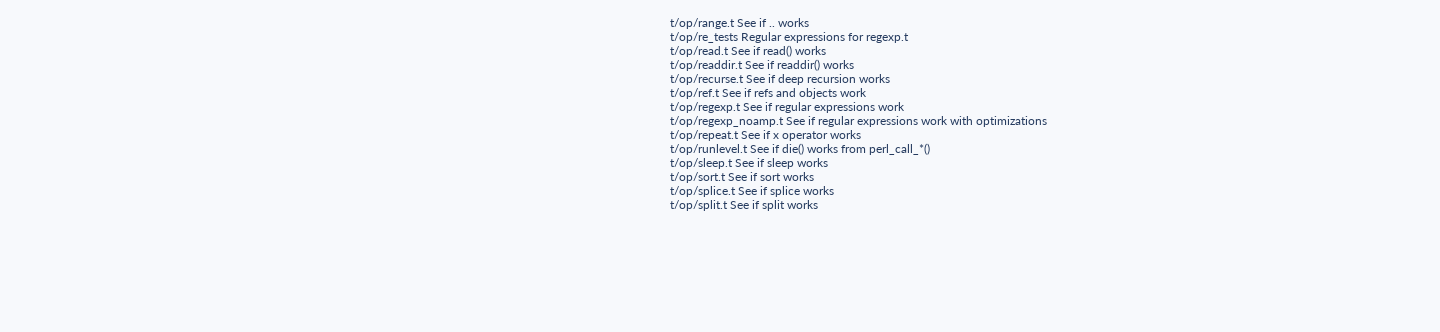t/op/range.t See if .. works
t/op/re_tests Regular expressions for regexp.t
t/op/read.t See if read() works
t/op/readdir.t See if readdir() works
t/op/recurse.t See if deep recursion works
t/op/ref.t See if refs and objects work
t/op/regexp.t See if regular expressions work
t/op/regexp_noamp.t See if regular expressions work with optimizations
t/op/repeat.t See if x operator works
t/op/runlevel.t See if die() works from perl_call_*()
t/op/sleep.t See if sleep works
t/op/sort.t See if sort works
t/op/splice.t See if splice works
t/op/split.t See if split works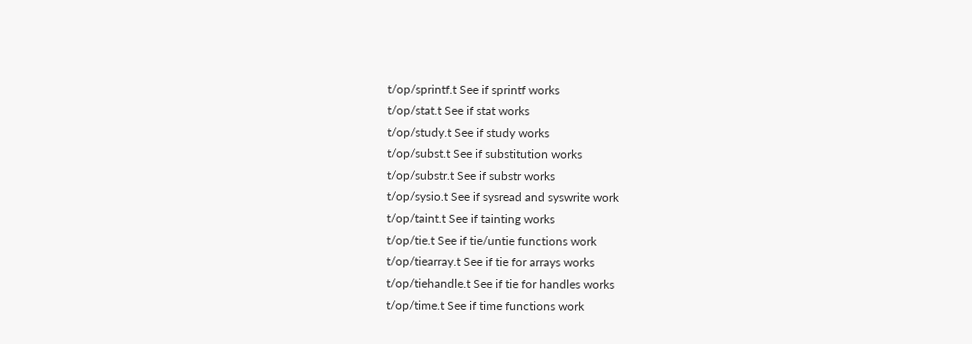t/op/sprintf.t See if sprintf works
t/op/stat.t See if stat works
t/op/study.t See if study works
t/op/subst.t See if substitution works
t/op/substr.t See if substr works
t/op/sysio.t See if sysread and syswrite work
t/op/taint.t See if tainting works
t/op/tie.t See if tie/untie functions work
t/op/tiearray.t See if tie for arrays works
t/op/tiehandle.t See if tie for handles works
t/op/time.t See if time functions work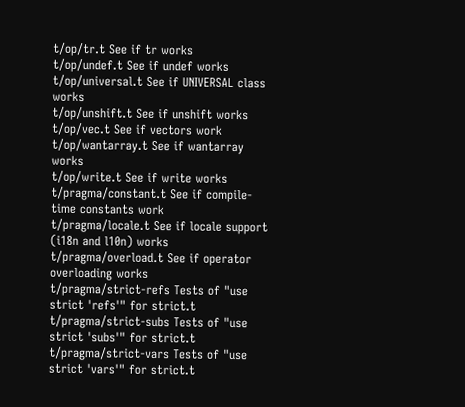t/op/tr.t See if tr works
t/op/undef.t See if undef works
t/op/universal.t See if UNIVERSAL class works
t/op/unshift.t See if unshift works
t/op/vec.t See if vectors work
t/op/wantarray.t See if wantarray works
t/op/write.t See if write works
t/pragma/constant.t See if compile-time constants work
t/pragma/locale.t See if locale support (i18n and l10n) works
t/pragma/overload.t See if operator overloading works
t/pragma/strict-refs Tests of "use strict 'refs'" for strict.t
t/pragma/strict-subs Tests of "use strict 'subs'" for strict.t
t/pragma/strict-vars Tests of "use strict 'vars'" for strict.t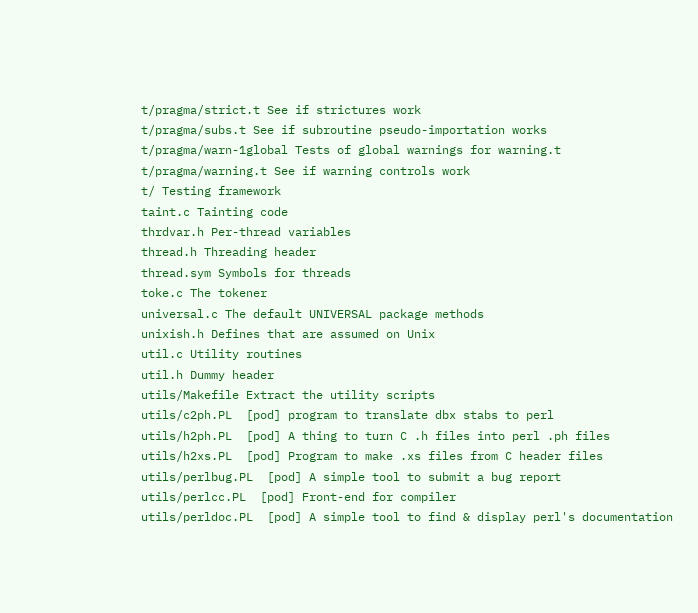t/pragma/strict.t See if strictures work
t/pragma/subs.t See if subroutine pseudo-importation works
t/pragma/warn-1global Tests of global warnings for warning.t
t/pragma/warning.t See if warning controls work
t/ Testing framework
taint.c Tainting code
thrdvar.h Per-thread variables
thread.h Threading header
thread.sym Symbols for threads
toke.c The tokener
universal.c The default UNIVERSAL package methods
unixish.h Defines that are assumed on Unix
util.c Utility routines
util.h Dummy header
utils/Makefile Extract the utility scripts
utils/c2ph.PL  [pod] program to translate dbx stabs to perl
utils/h2ph.PL  [pod] A thing to turn C .h files into perl .ph files
utils/h2xs.PL  [pod] Program to make .xs files from C header files
utils/perlbug.PL  [pod] A simple tool to submit a bug report
utils/perlcc.PL  [pod] Front-end for compiler
utils/perldoc.PL  [pod] A simple tool to find & display perl's documentation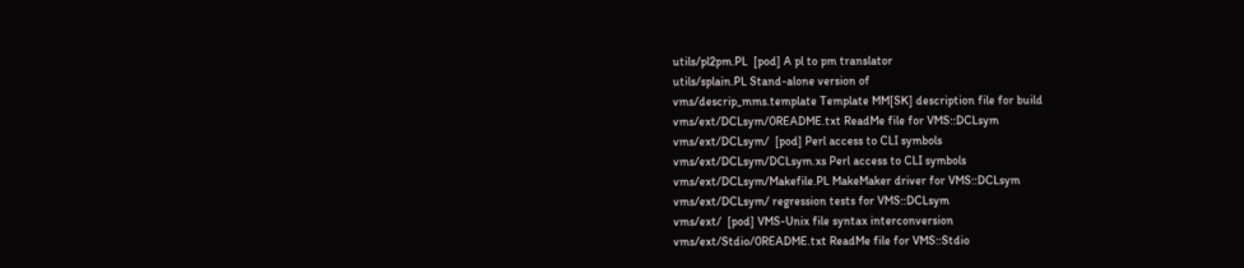utils/pl2pm.PL  [pod] A pl to pm translator
utils/splain.PL Stand-alone version of
vms/descrip_mms.template Template MM[SK] description file for build
vms/ext/DCLsym/0README.txt ReadMe file for VMS::DCLsym
vms/ext/DCLsym/  [pod] Perl access to CLI symbols
vms/ext/DCLsym/DCLsym.xs Perl access to CLI symbols
vms/ext/DCLsym/Makefile.PL MakeMaker driver for VMS::DCLsym
vms/ext/DCLsym/ regression tests for VMS::DCLsym
vms/ext/  [pod] VMS-Unix file syntax interconversion
vms/ext/Stdio/0README.txt ReadMe file for VMS::Stdio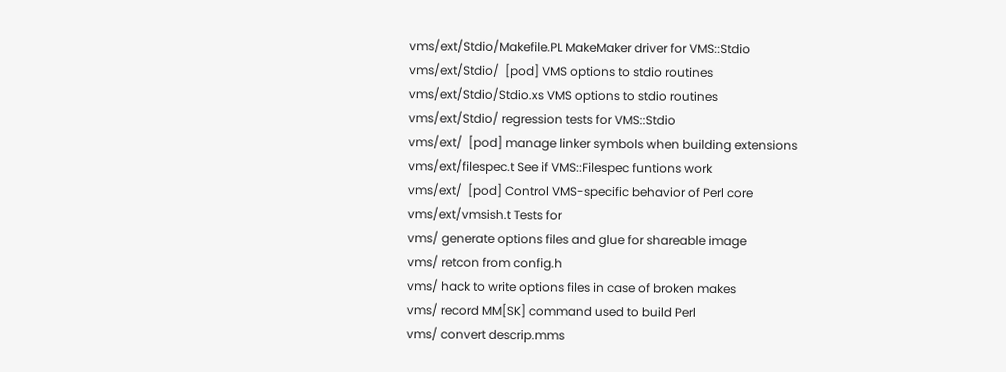vms/ext/Stdio/Makefile.PL MakeMaker driver for VMS::Stdio
vms/ext/Stdio/  [pod] VMS options to stdio routines
vms/ext/Stdio/Stdio.xs VMS options to stdio routines
vms/ext/Stdio/ regression tests for VMS::Stdio
vms/ext/  [pod] manage linker symbols when building extensions
vms/ext/filespec.t See if VMS::Filespec funtions work
vms/ext/  [pod] Control VMS-specific behavior of Perl core
vms/ext/vmsish.t Tests for
vms/ generate options files and glue for shareable image
vms/ retcon from config.h
vms/ hack to write options files in case of broken makes
vms/ record MM[SK] command used to build Perl
vms/ convert descrip.mms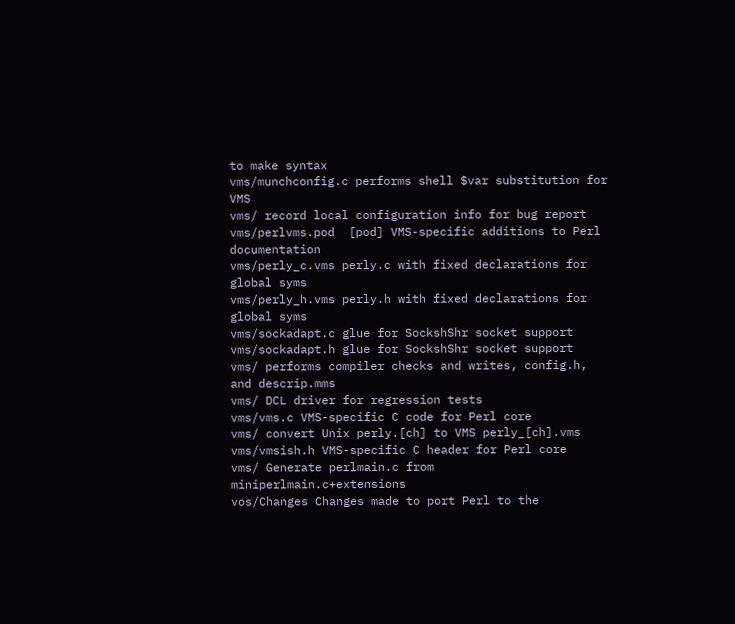to make syntax
vms/munchconfig.c performs shell $var substitution for VMS
vms/ record local configuration info for bug report
vms/perlvms.pod  [pod] VMS-specific additions to Perl documentation
vms/perly_c.vms perly.c with fixed declarations for global syms
vms/perly_h.vms perly.h with fixed declarations for global syms
vms/sockadapt.c glue for SockshShr socket support
vms/sockadapt.h glue for SockshShr socket support
vms/ performs compiler checks and writes, config.h, and descrip.mms
vms/ DCL driver for regression tests
vms/vms.c VMS-specific C code for Perl core
vms/ convert Unix perly.[ch] to VMS perly_[ch].vms
vms/vmsish.h VMS-specific C header for Perl core
vms/ Generate perlmain.c from miniperlmain.c+extensions
vos/Changes Changes made to port Perl to the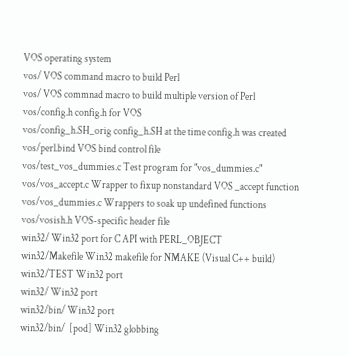VOS operating system
vos/ VOS command macro to build Perl
vos/ VOS commnad macro to build multiple version of Perl
vos/config.h config.h for VOS
vos/config_h.SH_orig config_h.SH at the time config.h was created
vos/perl.bind VOS bind control file
vos/test_vos_dummies.c Test program for "vos_dummies.c"
vos/vos_accept.c Wrapper to fixup nonstandard VOS _accept function
vos/vos_dummies.c Wrappers to soak up undefined functions
vos/vosish.h VOS-specific header file
win32/ Win32 port for C API with PERL_OBJECT
win32/Makefile Win32 makefile for NMAKE (Visual C++ build)
win32/TEST Win32 port
win32/ Win32 port
win32/bin/ Win32 port
win32/bin/  [pod] Win32 globbing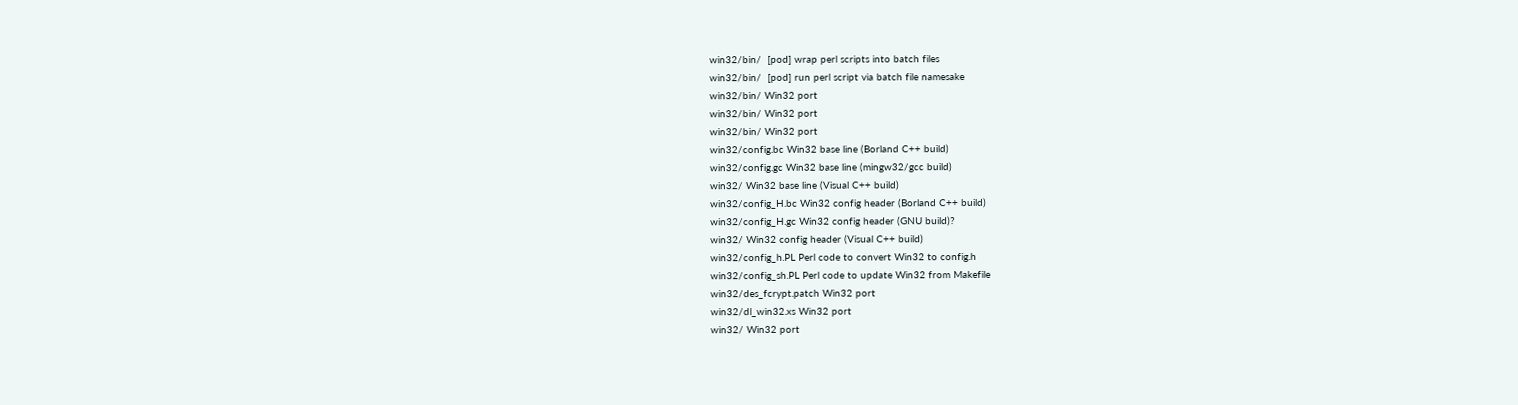win32/bin/  [pod] wrap perl scripts into batch files
win32/bin/  [pod] run perl script via batch file namesake
win32/bin/ Win32 port
win32/bin/ Win32 port
win32/bin/ Win32 port
win32/config.bc Win32 base line (Borland C++ build)
win32/config.gc Win32 base line (mingw32/gcc build)
win32/ Win32 base line (Visual C++ build)
win32/config_H.bc Win32 config header (Borland C++ build)
win32/config_H.gc Win32 config header (GNU build)?
win32/ Win32 config header (Visual C++ build)
win32/config_h.PL Perl code to convert Win32 to config.h
win32/config_sh.PL Perl code to update Win32 from Makefile
win32/des_fcrypt.patch Win32 port
win32/dl_win32.xs Win32 port
win32/ Win32 port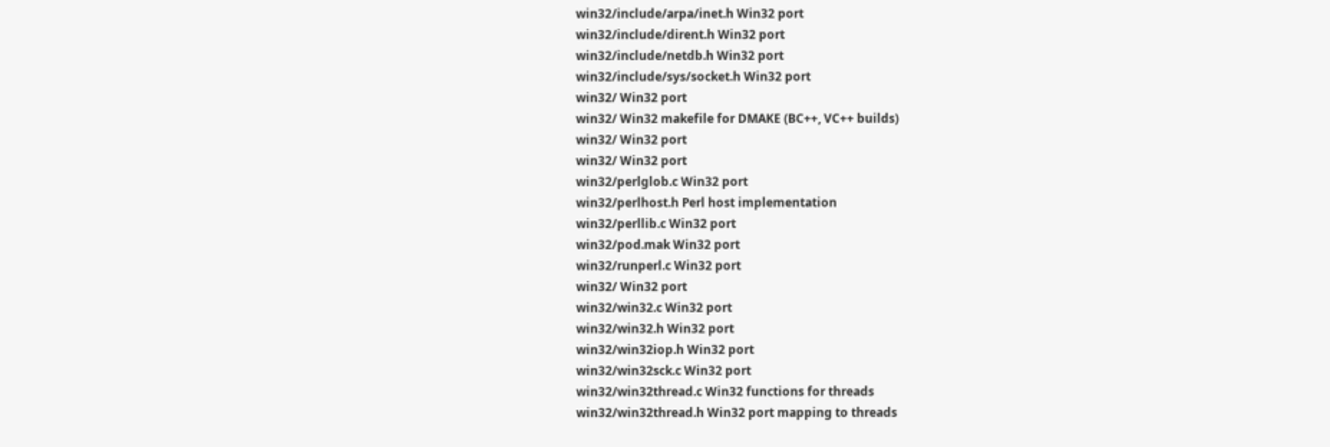win32/include/arpa/inet.h Win32 port
win32/include/dirent.h Win32 port
win32/include/netdb.h Win32 port
win32/include/sys/socket.h Win32 port
win32/ Win32 port
win32/ Win32 makefile for DMAKE (BC++, VC++ builds)
win32/ Win32 port
win32/ Win32 port
win32/perlglob.c Win32 port
win32/perlhost.h Perl host implementation
win32/perllib.c Win32 port
win32/pod.mak Win32 port
win32/runperl.c Win32 port
win32/ Win32 port
win32/win32.c Win32 port
win32/win32.h Win32 port
win32/win32iop.h Win32 port
win32/win32sck.c Win32 port
win32/win32thread.c Win32 functions for threads
win32/win32thread.h Win32 port mapping to threads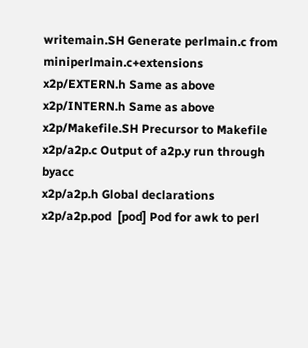writemain.SH Generate perlmain.c from miniperlmain.c+extensions
x2p/EXTERN.h Same as above
x2p/INTERN.h Same as above
x2p/Makefile.SH Precursor to Makefile
x2p/a2p.c Output of a2p.y run through byacc
x2p/a2p.h Global declarations
x2p/a2p.pod  [pod] Pod for awk to perl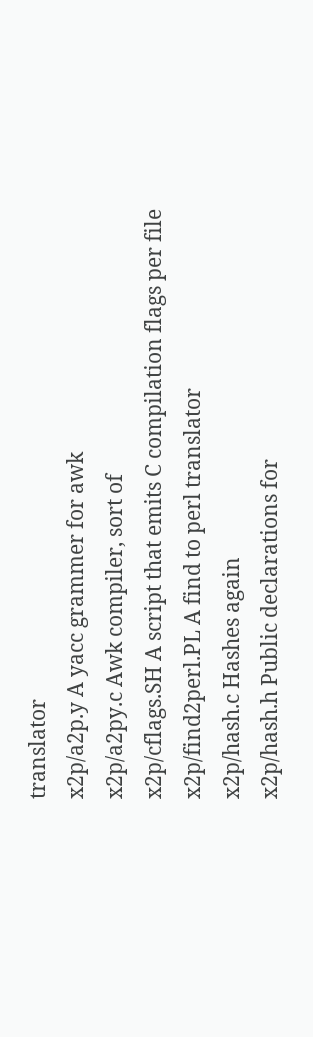translator
x2p/a2p.y A yacc grammer for awk
x2p/a2py.c Awk compiler, sort of
x2p/cflags.SH A script that emits C compilation flags per file
x2p/find2perl.PL A find to perl translator
x2p/hash.c Hashes again
x2p/hash.h Public declarations for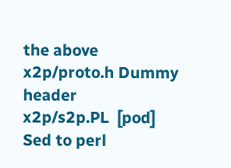the above
x2p/proto.h Dummy header
x2p/s2p.PL  [pod] Sed to perl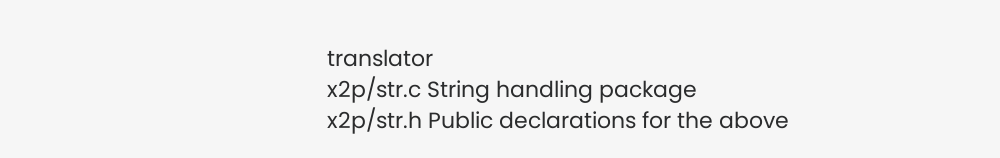translator
x2p/str.c String handling package
x2p/str.h Public declarations for the above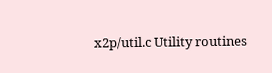x2p/util.c Utility routines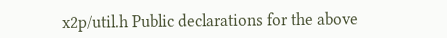x2p/util.h Public declarations for the above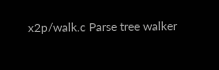x2p/walk.c Parse tree walker